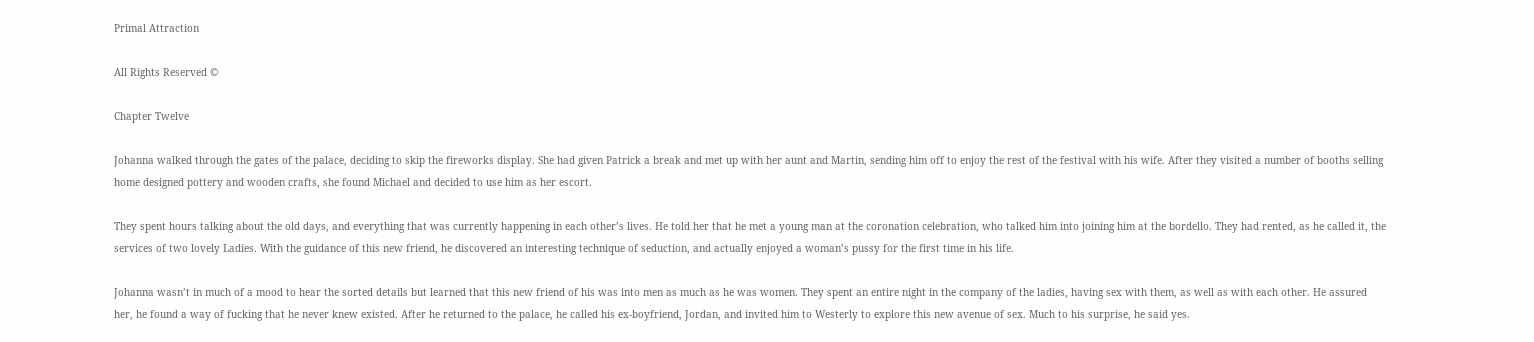Primal Attraction

All Rights Reserved ©

Chapter Twelve

Johanna walked through the gates of the palace, deciding to skip the fireworks display. She had given Patrick a break and met up with her aunt and Martin, sending him off to enjoy the rest of the festival with his wife. After they visited a number of booths selling home designed pottery and wooden crafts, she found Michael and decided to use him as her escort.

They spent hours talking about the old days, and everything that was currently happening in each other’s lives. He told her that he met a young man at the coronation celebration, who talked him into joining him at the bordello. They had rented, as he called it, the services of two lovely Ladies. With the guidance of this new friend, he discovered an interesting technique of seduction, and actually enjoyed a woman’s pussy for the first time in his life.

Johanna wasn’t in much of a mood to hear the sorted details but learned that this new friend of his was into men as much as he was women. They spent an entire night in the company of the ladies, having sex with them, as well as with each other. He assured her, he found a way of fucking that he never knew existed. After he returned to the palace, he called his ex-boyfriend, Jordan, and invited him to Westerly to explore this new avenue of sex. Much to his surprise, he said yes.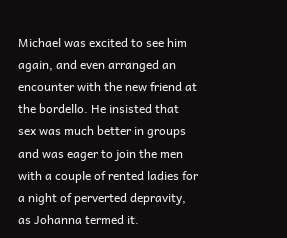Michael was excited to see him again, and even arranged an encounter with the new friend at the bordello. He insisted that sex was much better in groups and was eager to join the men with a couple of rented ladies for a night of perverted depravity, as Johanna termed it.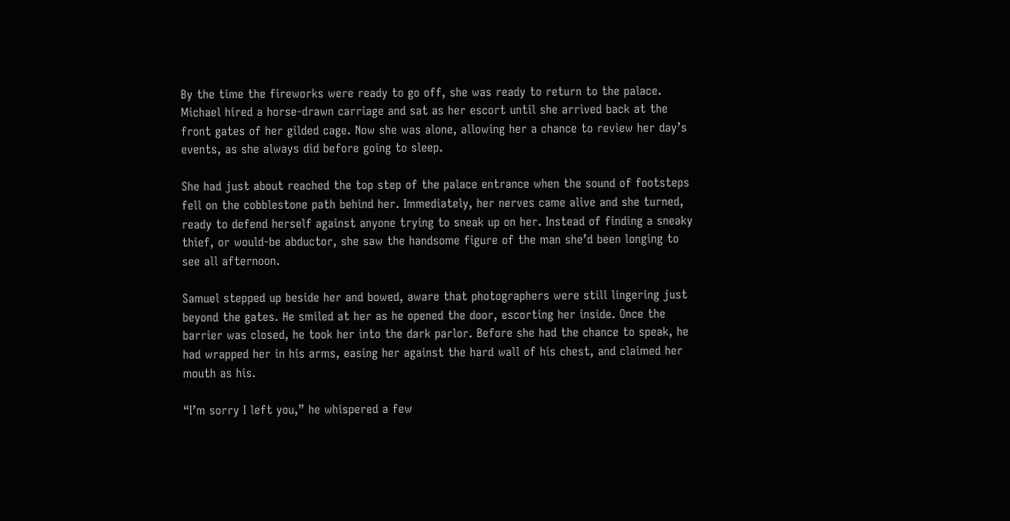By the time the fireworks were ready to go off, she was ready to return to the palace. Michael hired a horse-drawn carriage and sat as her escort until she arrived back at the front gates of her gilded cage. Now she was alone, allowing her a chance to review her day’s events, as she always did before going to sleep.

She had just about reached the top step of the palace entrance when the sound of footsteps fell on the cobblestone path behind her. Immediately, her nerves came alive and she turned, ready to defend herself against anyone trying to sneak up on her. Instead of finding a sneaky thief, or would-be abductor, she saw the handsome figure of the man she’d been longing to see all afternoon.

Samuel stepped up beside her and bowed, aware that photographers were still lingering just beyond the gates. He smiled at her as he opened the door, escorting her inside. Once the barrier was closed, he took her into the dark parlor. Before she had the chance to speak, he had wrapped her in his arms, easing her against the hard wall of his chest, and claimed her mouth as his.

“I’m sorry I left you,” he whispered a few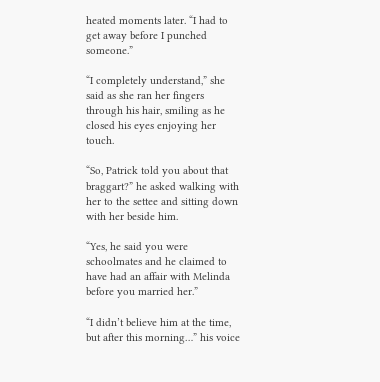heated moments later. “I had to get away before I punched someone.”

“I completely understand,” she said as she ran her fingers through his hair, smiling as he closed his eyes enjoying her touch.

“So, Patrick told you about that braggart?” he asked walking with her to the settee and sitting down with her beside him.

“Yes, he said you were schoolmates and he claimed to have had an affair with Melinda before you married her.”

“I didn’t believe him at the time, but after this morning…” his voice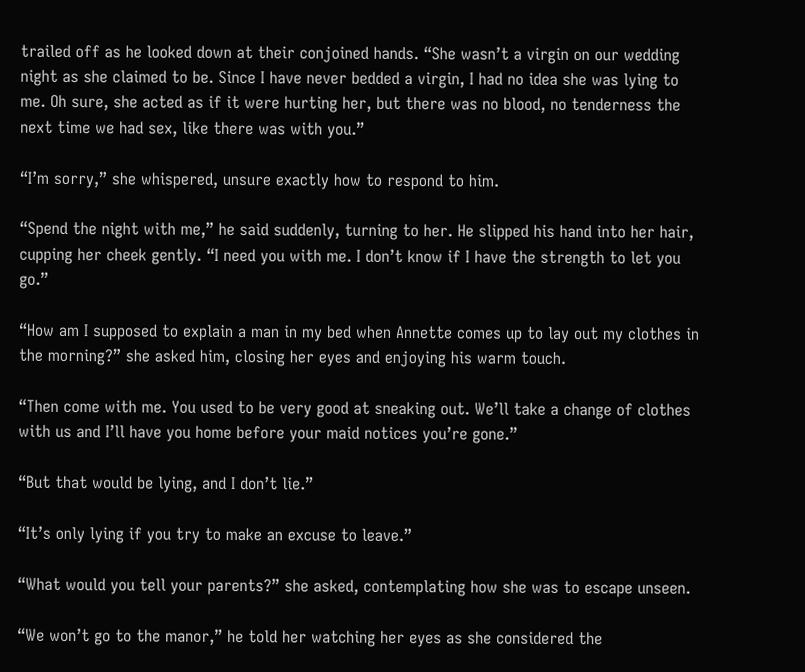trailed off as he looked down at their conjoined hands. “She wasn’t a virgin on our wedding night as she claimed to be. Since I have never bedded a virgin, I had no idea she was lying to me. Oh sure, she acted as if it were hurting her, but there was no blood, no tenderness the next time we had sex, like there was with you.”

“I’m sorry,” she whispered, unsure exactly how to respond to him.

“Spend the night with me,” he said suddenly, turning to her. He slipped his hand into her hair, cupping her cheek gently. “I need you with me. I don’t know if I have the strength to let you go.”

“How am I supposed to explain a man in my bed when Annette comes up to lay out my clothes in the morning?” she asked him, closing her eyes and enjoying his warm touch.

“Then come with me. You used to be very good at sneaking out. We’ll take a change of clothes with us and I’ll have you home before your maid notices you’re gone.”

“But that would be lying, and I don’t lie.”

“It’s only lying if you try to make an excuse to leave.”

“What would you tell your parents?” she asked, contemplating how she was to escape unseen.

“We won’t go to the manor,” he told her watching her eyes as she considered the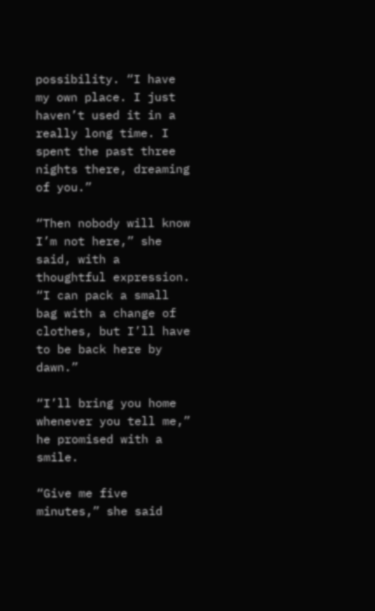possibility. “I have my own place. I just haven’t used it in a really long time. I spent the past three nights there, dreaming of you.”

“Then nobody will know I’m not here,” she said, with a thoughtful expression. “I can pack a small bag with a change of clothes, but I’ll have to be back here by dawn.”

“I’ll bring you home whenever you tell me,” he promised with a smile.

“Give me five minutes,” she said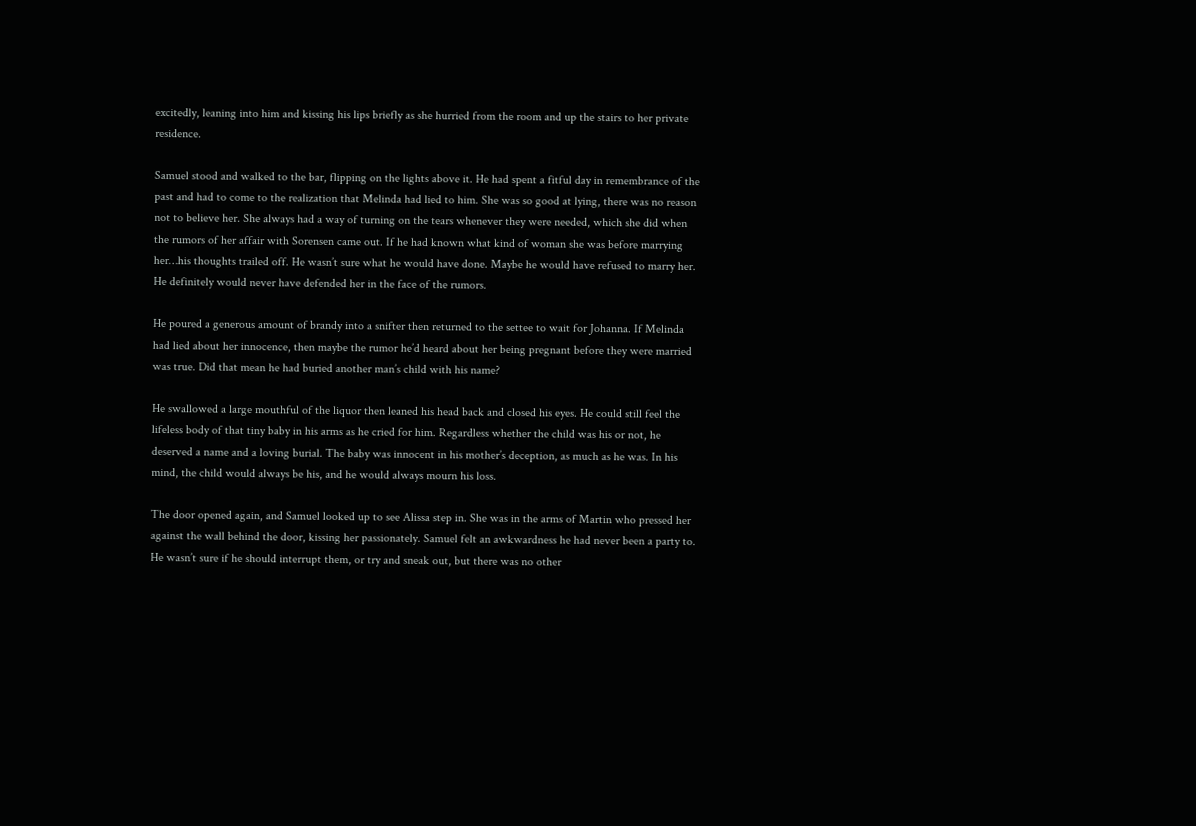excitedly, leaning into him and kissing his lips briefly as she hurried from the room and up the stairs to her private residence.

Samuel stood and walked to the bar, flipping on the lights above it. He had spent a fitful day in remembrance of the past and had to come to the realization that Melinda had lied to him. She was so good at lying, there was no reason not to believe her. She always had a way of turning on the tears whenever they were needed, which she did when the rumors of her affair with Sorensen came out. If he had known what kind of woman she was before marrying her…his thoughts trailed off. He wasn’t sure what he would have done. Maybe he would have refused to marry her. He definitely would never have defended her in the face of the rumors.

He poured a generous amount of brandy into a snifter then returned to the settee to wait for Johanna. If Melinda had lied about her innocence, then maybe the rumor he’d heard about her being pregnant before they were married was true. Did that mean he had buried another man’s child with his name?

He swallowed a large mouthful of the liquor then leaned his head back and closed his eyes. He could still feel the lifeless body of that tiny baby in his arms as he cried for him. Regardless whether the child was his or not, he deserved a name and a loving burial. The baby was innocent in his mother’s deception, as much as he was. In his mind, the child would always be his, and he would always mourn his loss.

The door opened again, and Samuel looked up to see Alissa step in. She was in the arms of Martin who pressed her against the wall behind the door, kissing her passionately. Samuel felt an awkwardness he had never been a party to. He wasn’t sure if he should interrupt them, or try and sneak out, but there was no other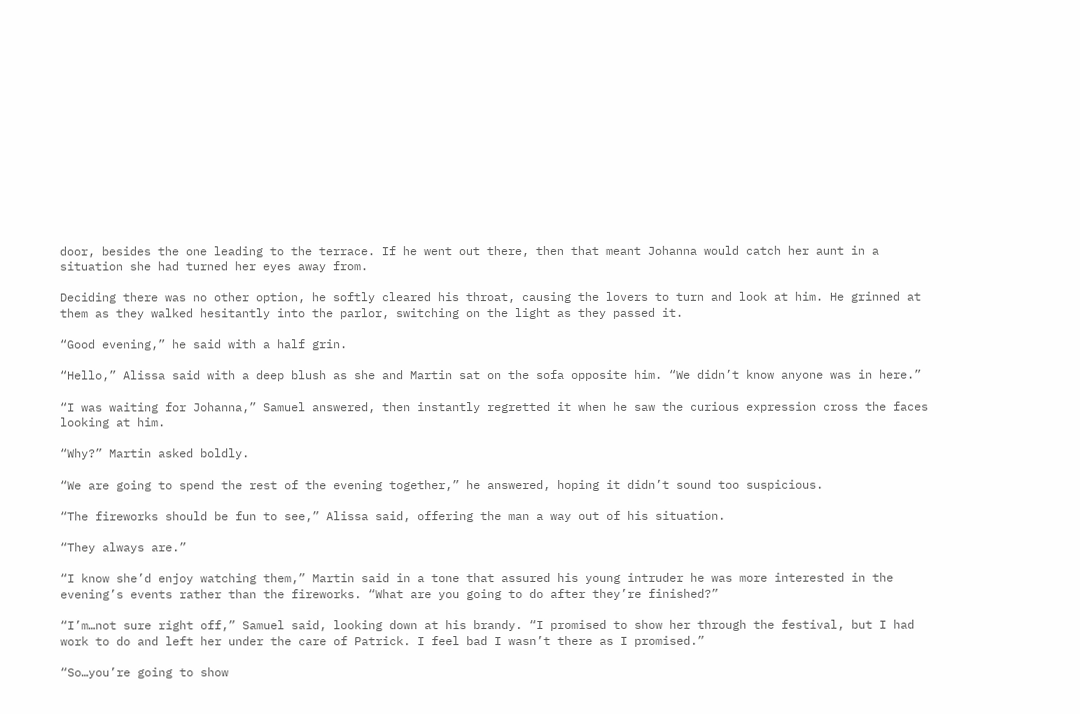door, besides the one leading to the terrace. If he went out there, then that meant Johanna would catch her aunt in a situation she had turned her eyes away from.

Deciding there was no other option, he softly cleared his throat, causing the lovers to turn and look at him. He grinned at them as they walked hesitantly into the parlor, switching on the light as they passed it.

“Good evening,” he said with a half grin.

“Hello,” Alissa said with a deep blush as she and Martin sat on the sofa opposite him. “We didn’t know anyone was in here.”

“I was waiting for Johanna,” Samuel answered, then instantly regretted it when he saw the curious expression cross the faces looking at him.

“Why?” Martin asked boldly.

“We are going to spend the rest of the evening together,” he answered, hoping it didn’t sound too suspicious.

“The fireworks should be fun to see,” Alissa said, offering the man a way out of his situation.

“They always are.”

“I know she’d enjoy watching them,” Martin said in a tone that assured his young intruder he was more interested in the evening’s events rather than the fireworks. “What are you going to do after they’re finished?”

“I’m…not sure right off,” Samuel said, looking down at his brandy. “I promised to show her through the festival, but I had work to do and left her under the care of Patrick. I feel bad I wasn’t there as I promised.”

“So…you’re going to show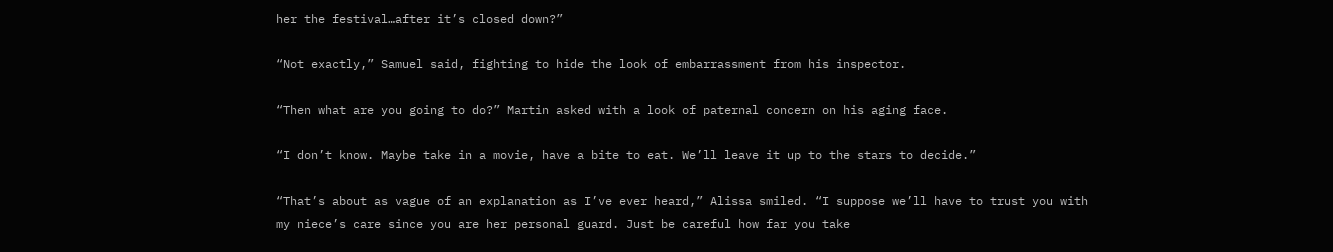her the festival…after it’s closed down?”

“Not exactly,” Samuel said, fighting to hide the look of embarrassment from his inspector.

“Then what are you going to do?” Martin asked with a look of paternal concern on his aging face.

“I don’t know. Maybe take in a movie, have a bite to eat. We’ll leave it up to the stars to decide.”

“That’s about as vague of an explanation as I’ve ever heard,” Alissa smiled. “I suppose we’ll have to trust you with my niece’s care since you are her personal guard. Just be careful how far you take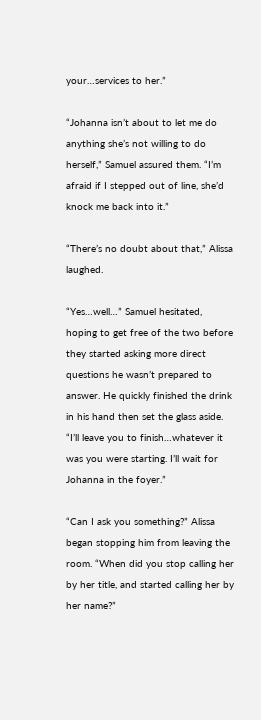your…services to her.”

“Johanna isn’t about to let me do anything she’s not willing to do herself,” Samuel assured them. “I’m afraid if I stepped out of line, she’d knock me back into it.”

“There’s no doubt about that,” Alissa laughed.

“Yes…well…” Samuel hesitated, hoping to get free of the two before they started asking more direct questions he wasn’t prepared to answer. He quickly finished the drink in his hand then set the glass aside. “I’ll leave you to finish…whatever it was you were starting. I’ll wait for Johanna in the foyer.”

“Can I ask you something?” Alissa began stopping him from leaving the room. “When did you stop calling her by her title, and started calling her by her name?”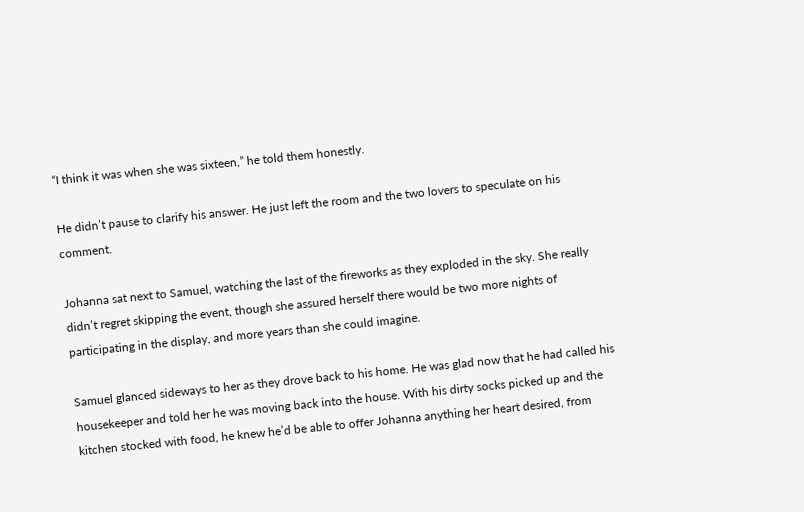“I think it was when she was sixteen,” he told them honestly.

He didn’t pause to clarify his answer. He just left the room and the two lovers to speculate on his comment.

Johanna sat next to Samuel, watching the last of the fireworks as they exploded in the sky. She really didn’t regret skipping the event, though she assured herself there would be two more nights of participating in the display, and more years than she could imagine.

Samuel glanced sideways to her as they drove back to his home. He was glad now that he had called his housekeeper and told her he was moving back into the house. With his dirty socks picked up and the kitchen stocked with food, he knew he’d be able to offer Johanna anything her heart desired, from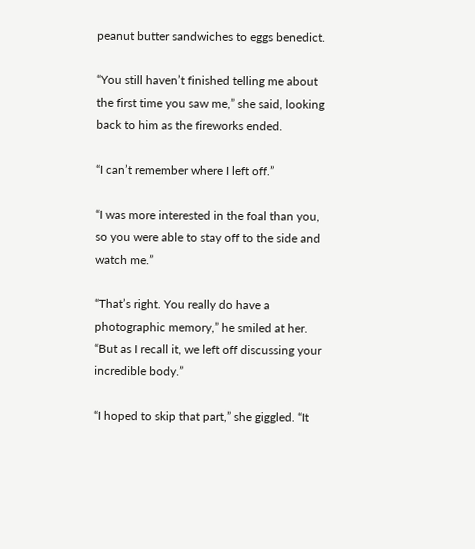peanut butter sandwiches to eggs benedict.

“You still haven’t finished telling me about the first time you saw me,” she said, looking back to him as the fireworks ended.

“I can’t remember where I left off.”

“I was more interested in the foal than you, so you were able to stay off to the side and watch me.”

“That’s right. You really do have a photographic memory,” he smiled at her. “But as I recall it, we left off discussing your incredible body.”

“I hoped to skip that part,” she giggled. “It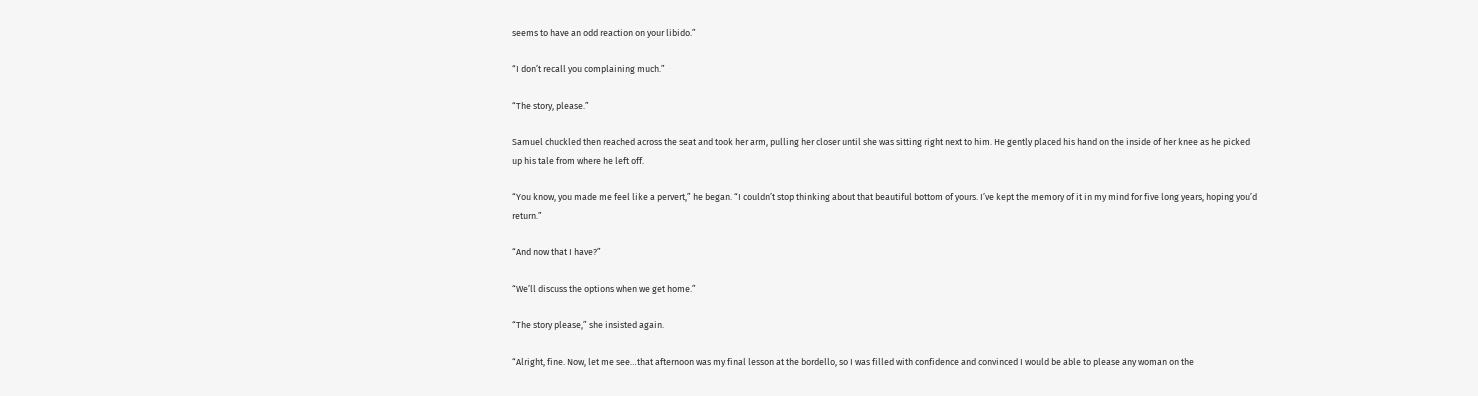seems to have an odd reaction on your libido.”

“I don’t recall you complaining much.”

“The story, please.”

Samuel chuckled then reached across the seat and took her arm, pulling her closer until she was sitting right next to him. He gently placed his hand on the inside of her knee as he picked up his tale from where he left off.

“You know, you made me feel like a pervert,” he began. “I couldn’t stop thinking about that beautiful bottom of yours. I’ve kept the memory of it in my mind for five long years, hoping you’d return.”

“And now that I have?”

“We’ll discuss the options when we get home.”

“The story please,” she insisted again.

“Alright, fine. Now, let me see…that afternoon was my final lesson at the bordello, so I was filled with confidence and convinced I would be able to please any woman on the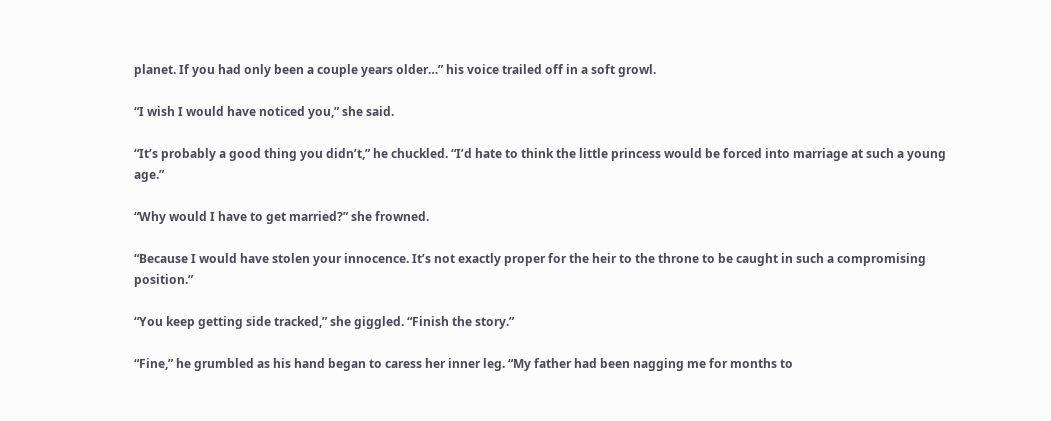planet. If you had only been a couple years older…” his voice trailed off in a soft growl.

“I wish I would have noticed you,” she said.

“It’s probably a good thing you didn’t,” he chuckled. “I’d hate to think the little princess would be forced into marriage at such a young age.”

“Why would I have to get married?” she frowned.

“Because I would have stolen your innocence. It’s not exactly proper for the heir to the throne to be caught in such a compromising position.”

“You keep getting side tracked,” she giggled. “Finish the story.”

“Fine,” he grumbled as his hand began to caress her inner leg. “My father had been nagging me for months to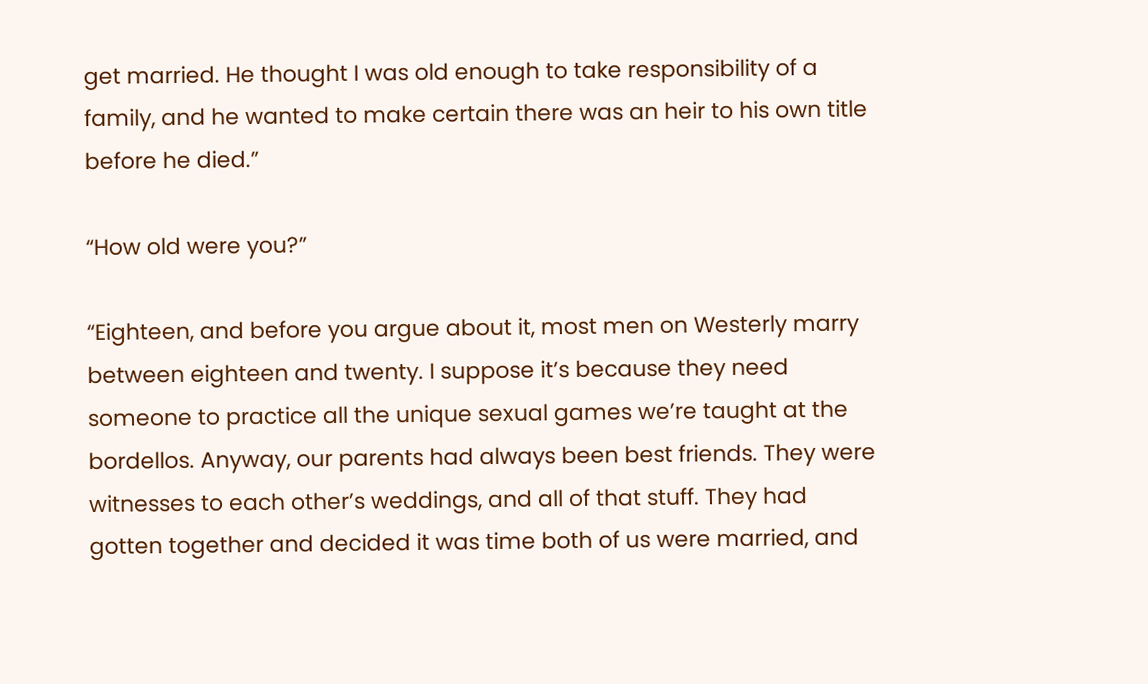get married. He thought I was old enough to take responsibility of a family, and he wanted to make certain there was an heir to his own title before he died.”

“How old were you?”

“Eighteen, and before you argue about it, most men on Westerly marry between eighteen and twenty. I suppose it’s because they need someone to practice all the unique sexual games we’re taught at the bordellos. Anyway, our parents had always been best friends. They were witnesses to each other’s weddings, and all of that stuff. They had gotten together and decided it was time both of us were married, and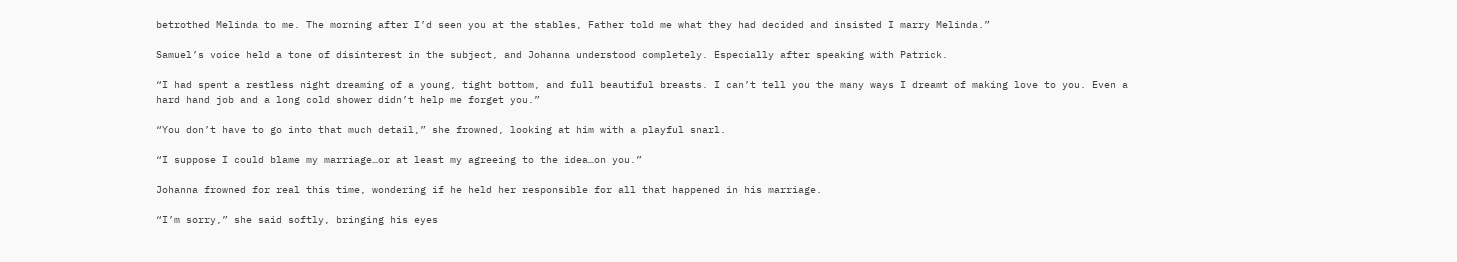betrothed Melinda to me. The morning after I’d seen you at the stables, Father told me what they had decided and insisted I marry Melinda.”

Samuel’s voice held a tone of disinterest in the subject, and Johanna understood completely. Especially after speaking with Patrick.

“I had spent a restless night dreaming of a young, tight bottom, and full beautiful breasts. I can’t tell you the many ways I dreamt of making love to you. Even a hard hand job and a long cold shower didn’t help me forget you.”

“You don’t have to go into that much detail,” she frowned, looking at him with a playful snarl.

“I suppose I could blame my marriage…or at least my agreeing to the idea…on you.”

Johanna frowned for real this time, wondering if he held her responsible for all that happened in his marriage.

“I’m sorry,” she said softly, bringing his eyes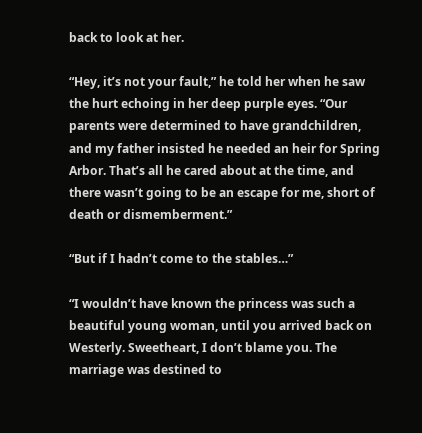back to look at her.

“Hey, it’s not your fault,” he told her when he saw the hurt echoing in her deep purple eyes. “Our parents were determined to have grandchildren, and my father insisted he needed an heir for Spring Arbor. That’s all he cared about at the time, and there wasn’t going to be an escape for me, short of death or dismemberment.”

“But if I hadn’t come to the stables…”

“I wouldn’t have known the princess was such a beautiful young woman, until you arrived back on Westerly. Sweetheart, I don’t blame you. The marriage was destined to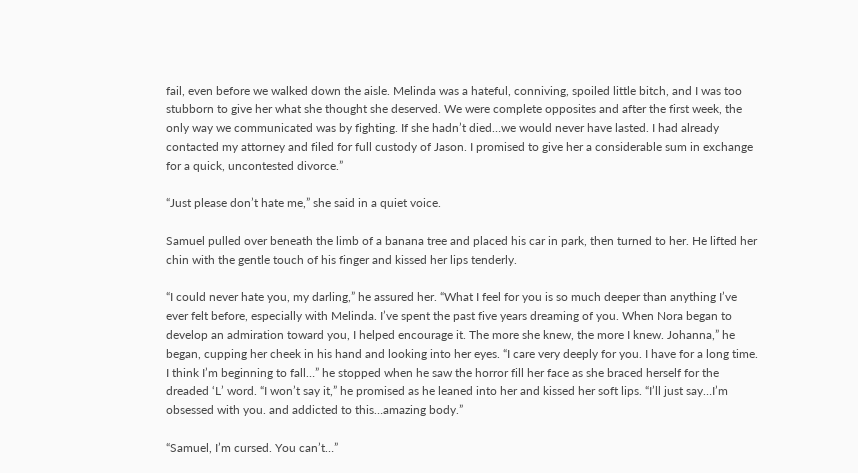fail, even before we walked down the aisle. Melinda was a hateful, conniving, spoiled little bitch, and I was too stubborn to give her what she thought she deserved. We were complete opposites and after the first week, the only way we communicated was by fighting. If she hadn’t died…we would never have lasted. I had already contacted my attorney and filed for full custody of Jason. I promised to give her a considerable sum in exchange for a quick, uncontested divorce.”

“Just please don’t hate me,” she said in a quiet voice.

Samuel pulled over beneath the limb of a banana tree and placed his car in park, then turned to her. He lifted her chin with the gentle touch of his finger and kissed her lips tenderly.

“I could never hate you, my darling,” he assured her. “What I feel for you is so much deeper than anything I’ve ever felt before, especially with Melinda. I’ve spent the past five years dreaming of you. When Nora began to develop an admiration toward you, I helped encourage it. The more she knew, the more I knew. Johanna,” he began, cupping her cheek in his hand and looking into her eyes. “I care very deeply for you. I have for a long time. I think I’m beginning to fall…” he stopped when he saw the horror fill her face as she braced herself for the dreaded ‘L’ word. “I won’t say it,” he promised as he leaned into her and kissed her soft lips. “I’ll just say…I’m obsessed with you. and addicted to this…amazing body.”

“Samuel, I’m cursed. You can’t…”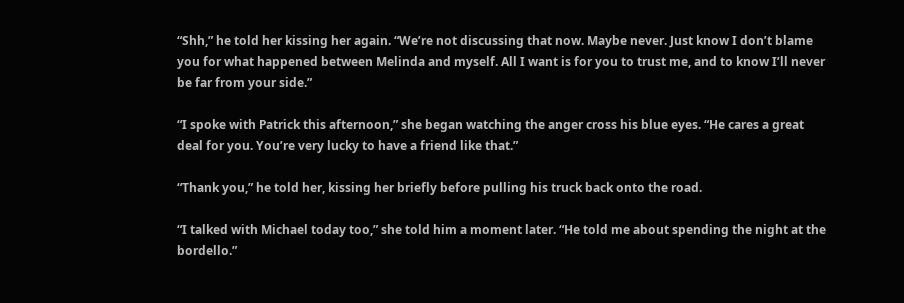“Shh,” he told her kissing her again. “We’re not discussing that now. Maybe never. Just know I don’t blame you for what happened between Melinda and myself. All I want is for you to trust me, and to know I’ll never be far from your side.”

“I spoke with Patrick this afternoon,” she began watching the anger cross his blue eyes. “He cares a great deal for you. You’re very lucky to have a friend like that.”

“Thank you,” he told her, kissing her briefly before pulling his truck back onto the road.

“I talked with Michael today too,” she told him a moment later. “He told me about spending the night at the bordello.”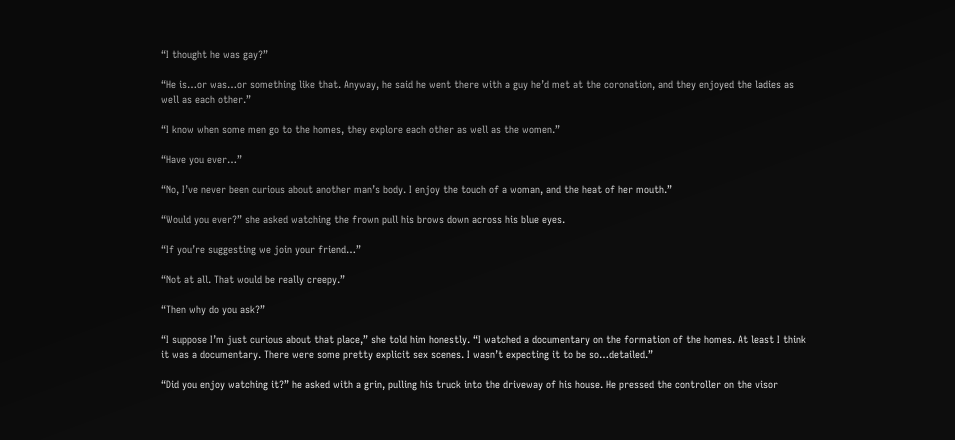“I thought he was gay?”

“He is…or was…or something like that. Anyway, he said he went there with a guy he’d met at the coronation, and they enjoyed the ladies as well as each other.”

“I know when some men go to the homes, they explore each other as well as the women.”

“Have you ever…”

“No, I’ve never been curious about another man’s body. I enjoy the touch of a woman, and the heat of her mouth.”

“Would you ever?” she asked watching the frown pull his brows down across his blue eyes.

“If you’re suggesting we join your friend…”

“Not at all. That would be really creepy.”

“Then why do you ask?”

“I suppose I’m just curious about that place,” she told him honestly. “I watched a documentary on the formation of the homes. At least I think it was a documentary. There were some pretty explicit sex scenes. I wasn’t expecting it to be so…detailed.”

“Did you enjoy watching it?” he asked with a grin, pulling his truck into the driveway of his house. He pressed the controller on the visor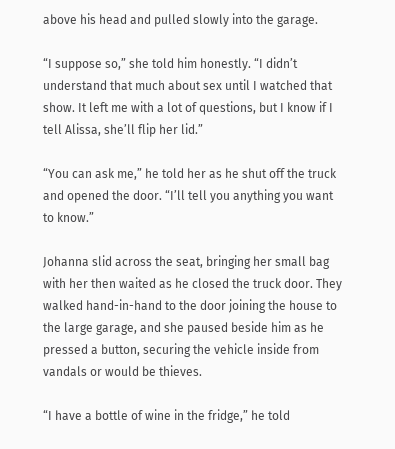above his head and pulled slowly into the garage.

“I suppose so,” she told him honestly. “I didn’t understand that much about sex until I watched that show. It left me with a lot of questions, but I know if I tell Alissa, she’ll flip her lid.”

“You can ask me,” he told her as he shut off the truck and opened the door. “I’ll tell you anything you want to know.”

Johanna slid across the seat, bringing her small bag with her then waited as he closed the truck door. They walked hand-in-hand to the door joining the house to the large garage, and she paused beside him as he pressed a button, securing the vehicle inside from vandals or would be thieves.

“I have a bottle of wine in the fridge,” he told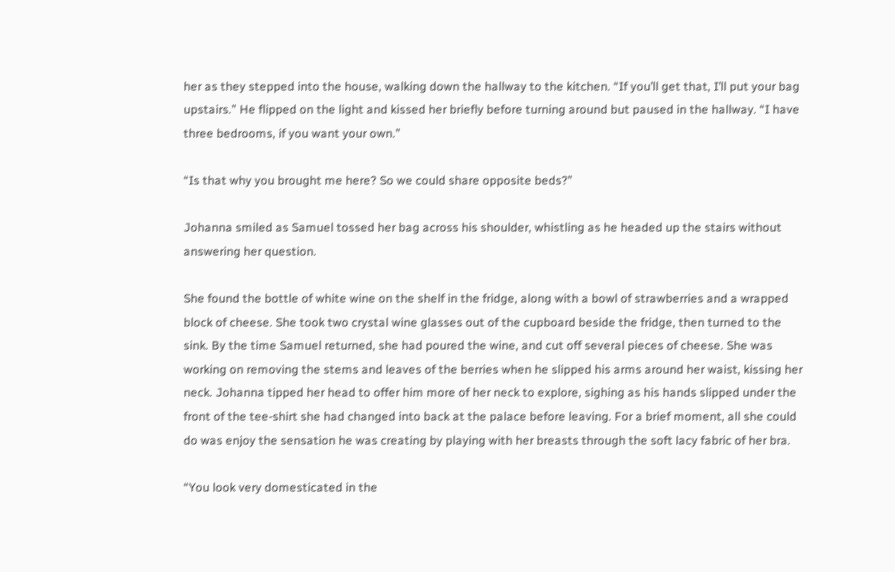her as they stepped into the house, walking down the hallway to the kitchen. “If you’ll get that, I’ll put your bag upstairs.” He flipped on the light and kissed her briefly before turning around but paused in the hallway. “I have three bedrooms, if you want your own.”

“Is that why you brought me here? So we could share opposite beds?”

Johanna smiled as Samuel tossed her bag across his shoulder, whistling as he headed up the stairs without answering her question.

She found the bottle of white wine on the shelf in the fridge, along with a bowl of strawberries and a wrapped block of cheese. She took two crystal wine glasses out of the cupboard beside the fridge, then turned to the sink. By the time Samuel returned, she had poured the wine, and cut off several pieces of cheese. She was working on removing the stems and leaves of the berries when he slipped his arms around her waist, kissing her neck. Johanna tipped her head to offer him more of her neck to explore, sighing as his hands slipped under the front of the tee-shirt she had changed into back at the palace before leaving. For a brief moment, all she could do was enjoy the sensation he was creating by playing with her breasts through the soft lacy fabric of her bra.

“You look very domesticated in the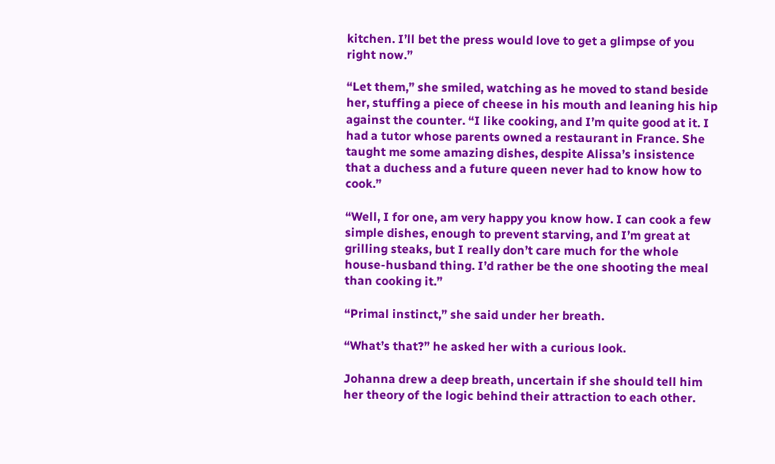kitchen. I’ll bet the press would love to get a glimpse of you right now.”

“Let them,” she smiled, watching as he moved to stand beside her, stuffing a piece of cheese in his mouth and leaning his hip against the counter. “I like cooking, and I’m quite good at it. I had a tutor whose parents owned a restaurant in France. She taught me some amazing dishes, despite Alissa’s insistence that a duchess and a future queen never had to know how to cook.”

“Well, I for one, am very happy you know how. I can cook a few simple dishes, enough to prevent starving, and I’m great at grilling steaks, but I really don’t care much for the whole house-husband thing. I’d rather be the one shooting the meal than cooking it.”

“Primal instinct,” she said under her breath.

“What’s that?” he asked her with a curious look.

Johanna drew a deep breath, uncertain if she should tell him her theory of the logic behind their attraction to each other.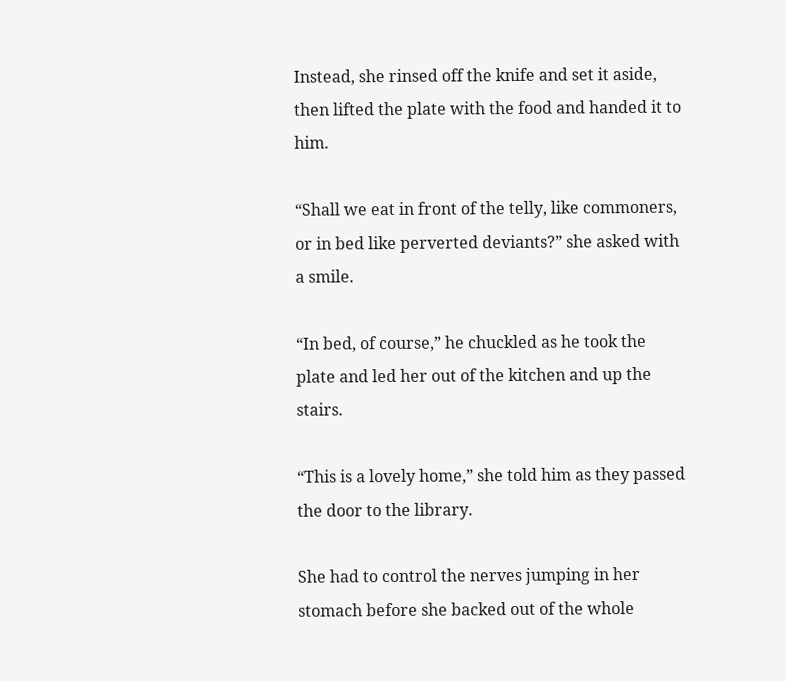Instead, she rinsed off the knife and set it aside, then lifted the plate with the food and handed it to him.

“Shall we eat in front of the telly, like commoners, or in bed like perverted deviants?” she asked with a smile.

“In bed, of course,” he chuckled as he took the plate and led her out of the kitchen and up the stairs.

“This is a lovely home,” she told him as they passed the door to the library.

She had to control the nerves jumping in her stomach before she backed out of the whole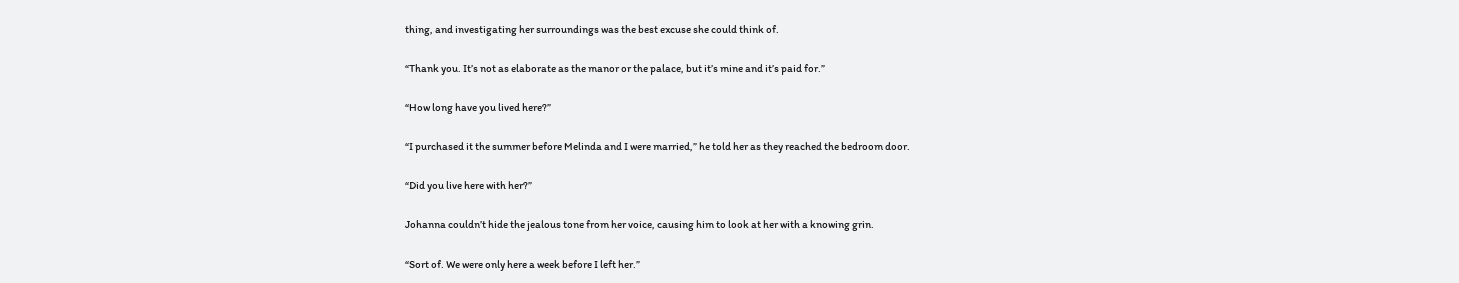thing, and investigating her surroundings was the best excuse she could think of.

“Thank you. It’s not as elaborate as the manor or the palace, but it’s mine and it’s paid for.”

“How long have you lived here?”

“I purchased it the summer before Melinda and I were married,” he told her as they reached the bedroom door.

“Did you live here with her?”

Johanna couldn’t hide the jealous tone from her voice, causing him to look at her with a knowing grin.

“Sort of. We were only here a week before I left her.”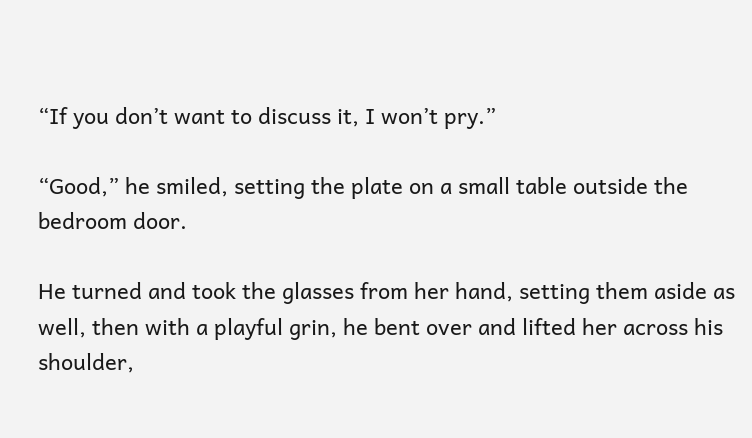“If you don’t want to discuss it, I won’t pry.”

“Good,” he smiled, setting the plate on a small table outside the bedroom door.

He turned and took the glasses from her hand, setting them aside as well, then with a playful grin, he bent over and lifted her across his shoulder,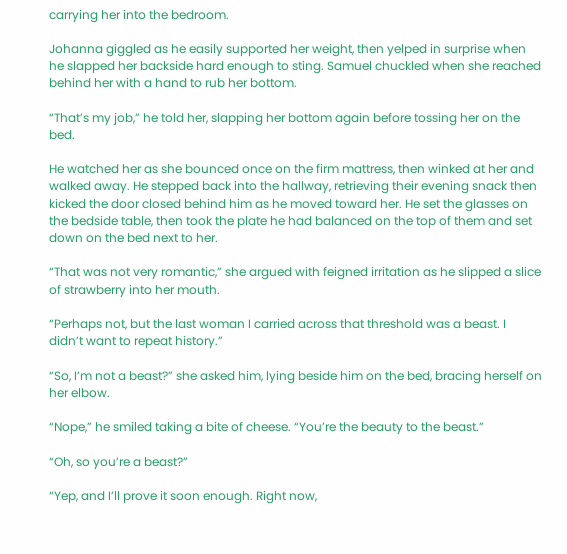carrying her into the bedroom.

Johanna giggled as he easily supported her weight, then yelped in surprise when he slapped her backside hard enough to sting. Samuel chuckled when she reached behind her with a hand to rub her bottom.

“That’s my job,” he told her, slapping her bottom again before tossing her on the bed.

He watched her as she bounced once on the firm mattress, then winked at her and walked away. He stepped back into the hallway, retrieving their evening snack then kicked the door closed behind him as he moved toward her. He set the glasses on the bedside table, then took the plate he had balanced on the top of them and set down on the bed next to her.

“That was not very romantic,” she argued with feigned irritation as he slipped a slice of strawberry into her mouth.

“Perhaps not, but the last woman I carried across that threshold was a beast. I didn’t want to repeat history.”

“So, I’m not a beast?” she asked him, lying beside him on the bed, bracing herself on her elbow.

“Nope,” he smiled taking a bite of cheese. “You’re the beauty to the beast.”

“Oh, so you’re a beast?”

“Yep, and I’ll prove it soon enough. Right now,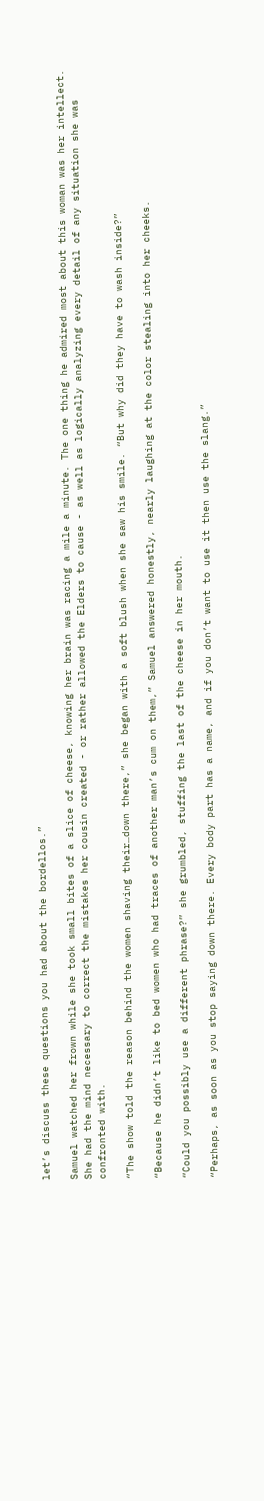let’s discuss these questions you had about the bordellos.”

Samuel watched her frown while she took small bites of a slice of cheese, knowing her brain was racing a mile a minute. The one thing he admired most about this woman was her intellect. She had the mind necessary to correct the mistakes her cousin created - or rather allowed the Elders to cause - as well as logically analyzing every detail of any situation she was confronted with.

“The show told the reason behind the women shaving their…down there,” she began with a soft blush when she saw his smile. “But why did they have to wash inside?”

“Because he didn’t like to bed women who had traces of another man’s cum on them,” Samuel answered honestly, nearly laughing at the color stealing into her cheeks.

“Could you possibly use a different phrase?” she grumbled, stuffing the last of the cheese in her mouth.

“Perhaps, as soon as you stop saying down there. Every body part has a name, and if you don’t want to use it then use the slang.”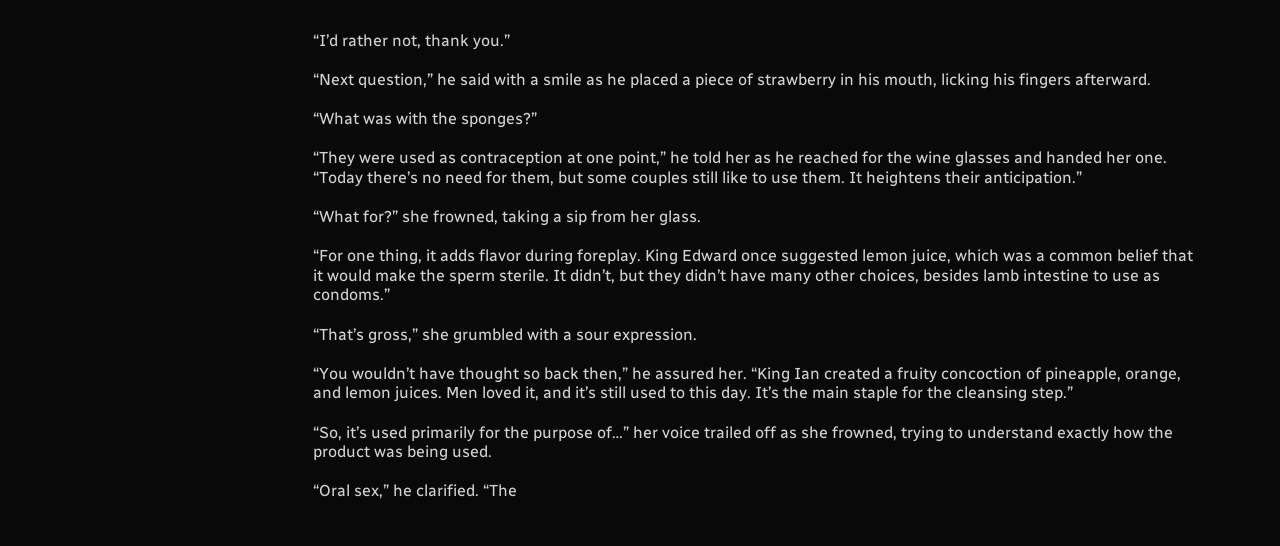“I’d rather not, thank you.”

“Next question,” he said with a smile as he placed a piece of strawberry in his mouth, licking his fingers afterward.

“What was with the sponges?”

“They were used as contraception at one point,” he told her as he reached for the wine glasses and handed her one. “Today there’s no need for them, but some couples still like to use them. It heightens their anticipation.”

“What for?” she frowned, taking a sip from her glass.

“For one thing, it adds flavor during foreplay. King Edward once suggested lemon juice, which was a common belief that it would make the sperm sterile. It didn’t, but they didn’t have many other choices, besides lamb intestine to use as condoms.”

“That’s gross,” she grumbled with a sour expression.

“You wouldn’t have thought so back then,” he assured her. “King Ian created a fruity concoction of pineapple, orange, and lemon juices. Men loved it, and it’s still used to this day. It’s the main staple for the cleansing step.”

“So, it’s used primarily for the purpose of…” her voice trailed off as she frowned, trying to understand exactly how the product was being used.

“Oral sex,” he clarified. “The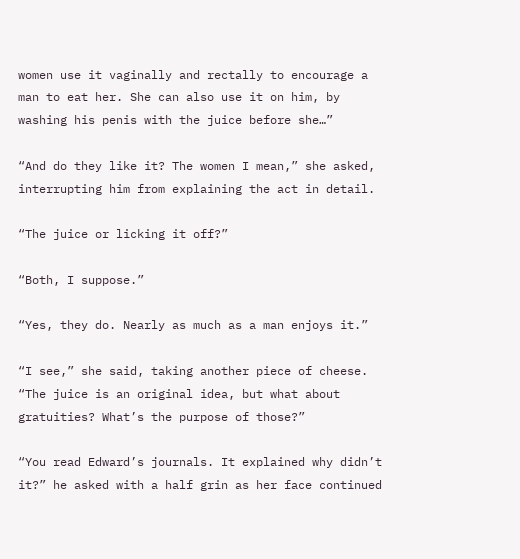women use it vaginally and rectally to encourage a man to eat her. She can also use it on him, by washing his penis with the juice before she…”

“And do they like it? The women I mean,” she asked, interrupting him from explaining the act in detail.

“The juice or licking it off?”

“Both, I suppose.”

“Yes, they do. Nearly as much as a man enjoys it.”

“I see,” she said, taking another piece of cheese. “The juice is an original idea, but what about gratuities? What’s the purpose of those?”

“You read Edward’s journals. It explained why didn’t it?” he asked with a half grin as her face continued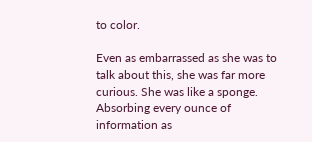to color.

Even as embarrassed as she was to talk about this, she was far more curious. She was like a sponge. Absorbing every ounce of information as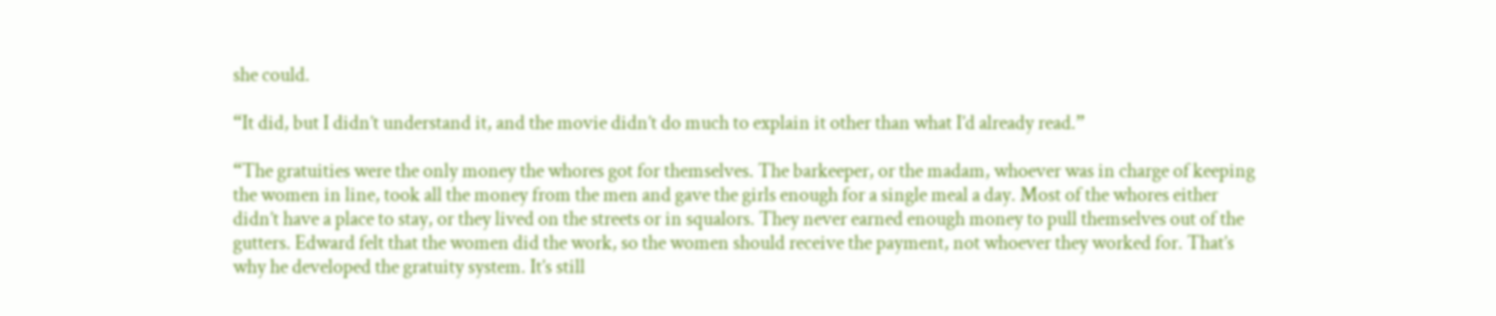she could.

“It did, but I didn’t understand it, and the movie didn’t do much to explain it other than what I’d already read.”

“The gratuities were the only money the whores got for themselves. The barkeeper, or the madam, whoever was in charge of keeping the women in line, took all the money from the men and gave the girls enough for a single meal a day. Most of the whores either didn’t have a place to stay, or they lived on the streets or in squalors. They never earned enough money to pull themselves out of the gutters. Edward felt that the women did the work, so the women should receive the payment, not whoever they worked for. That’s why he developed the gratuity system. It’s still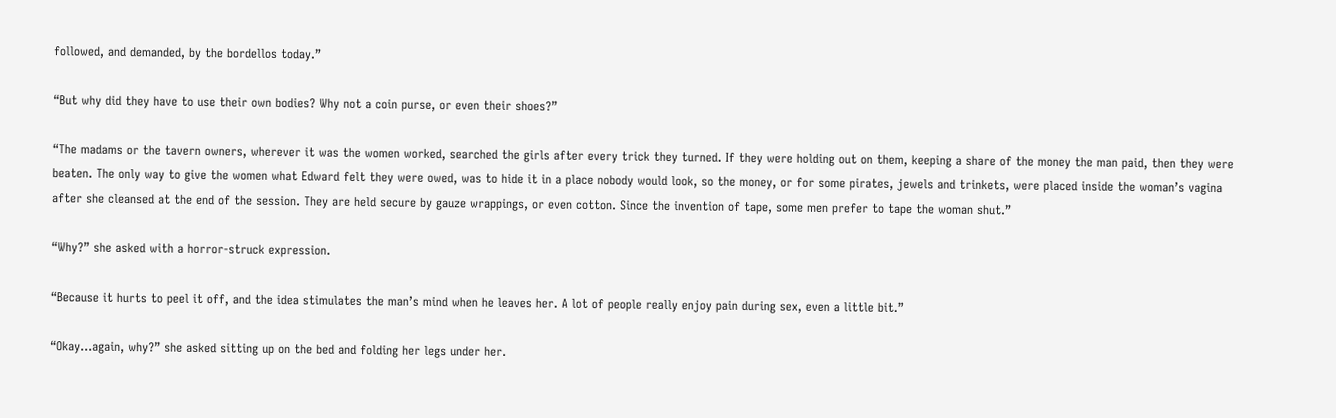followed, and demanded, by the bordellos today.”

“But why did they have to use their own bodies? Why not a coin purse, or even their shoes?”

“The madams or the tavern owners, wherever it was the women worked, searched the girls after every trick they turned. If they were holding out on them, keeping a share of the money the man paid, then they were beaten. The only way to give the women what Edward felt they were owed, was to hide it in a place nobody would look, so the money, or for some pirates, jewels and trinkets, were placed inside the woman’s vagina after she cleansed at the end of the session. They are held secure by gauze wrappings, or even cotton. Since the invention of tape, some men prefer to tape the woman shut.”

“Why?” she asked with a horror-struck expression.

“Because it hurts to peel it off, and the idea stimulates the man’s mind when he leaves her. A lot of people really enjoy pain during sex, even a little bit.”

“Okay…again, why?” she asked sitting up on the bed and folding her legs under her.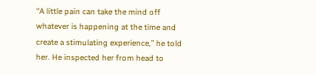“A little pain can take the mind off whatever is happening at the time and create a stimulating experience,” he told her. He inspected her from head to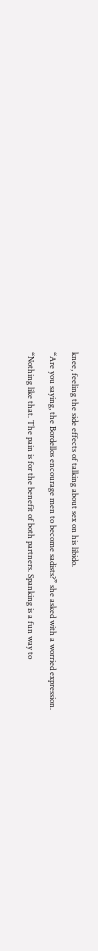knee, feeling the side effects of talking about sex on his libido.

“Are you saying, the Bordellos encourage men to become sadists?” she asked with a worried expression.

“Nothing like that. The pain is for the benefit of both partners. Spanking is a fun way to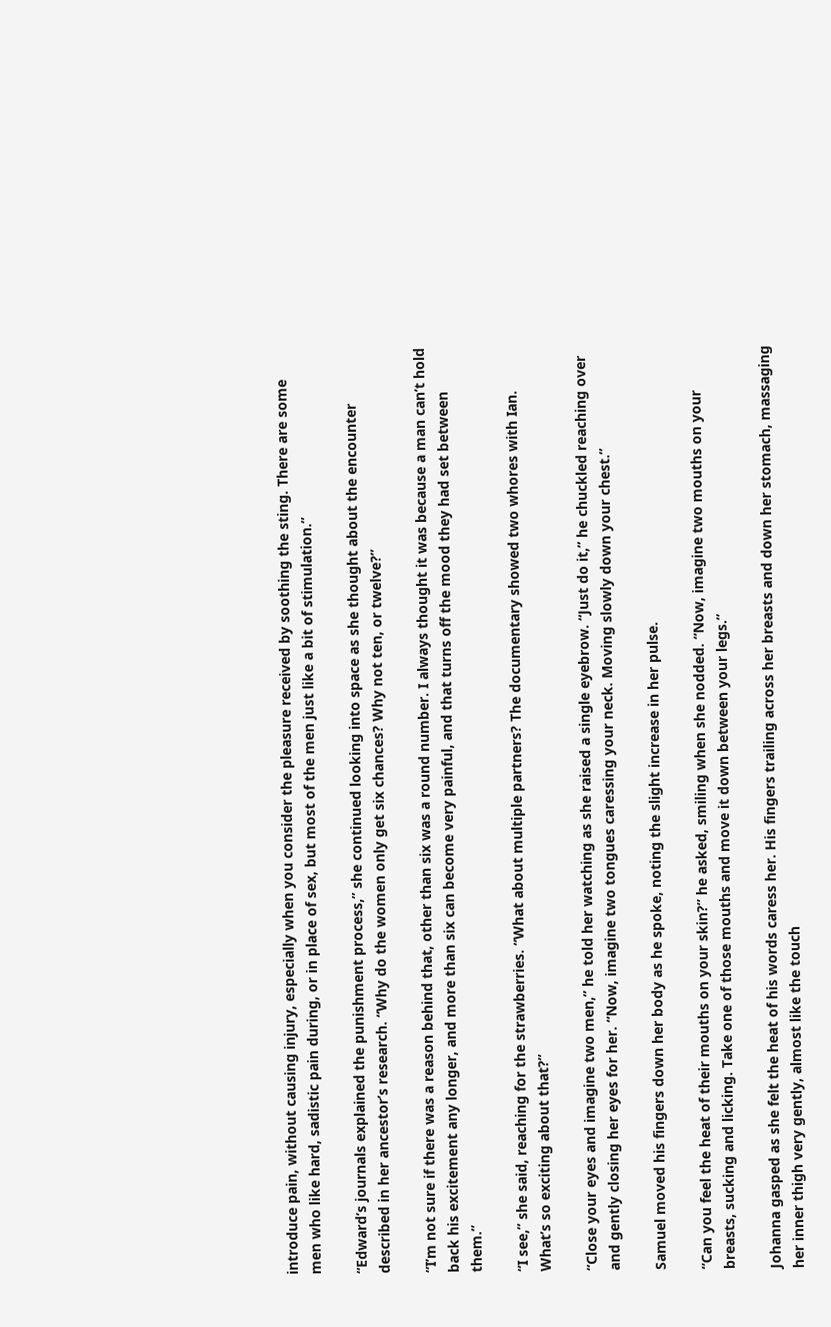introduce pain, without causing injury, especially when you consider the pleasure received by soothing the sting. There are some men who like hard, sadistic pain during, or in place of sex, but most of the men just like a bit of stimulation.”

“Edward’s journals explained the punishment process,” she continued looking into space as she thought about the encounter described in her ancestor’s research. “Why do the women only get six chances? Why not ten, or twelve?”

“I’m not sure if there was a reason behind that, other than six was a round number. I always thought it was because a man can’t hold back his excitement any longer, and more than six can become very painful, and that turns off the mood they had set between them.”

“I see,” she said, reaching for the strawberries. “What about multiple partners? The documentary showed two whores with Ian. What’s so exciting about that?”

“Close your eyes and imagine two men,” he told her watching as she raised a single eyebrow. “Just do it,” he chuckled reaching over and gently closing her eyes for her. “Now, imagine two tongues caressing your neck. Moving slowly down your chest.”

Samuel moved his fingers down her body as he spoke, noting the slight increase in her pulse.

“Can you feel the heat of their mouths on your skin?” he asked, smiling when she nodded. “Now, imagine two mouths on your breasts, sucking and licking. Take one of those mouths and move it down between your legs.”

Johanna gasped as she felt the heat of his words caress her. His fingers trailing across her breasts and down her stomach, massaging her inner thigh very gently, almost like the touch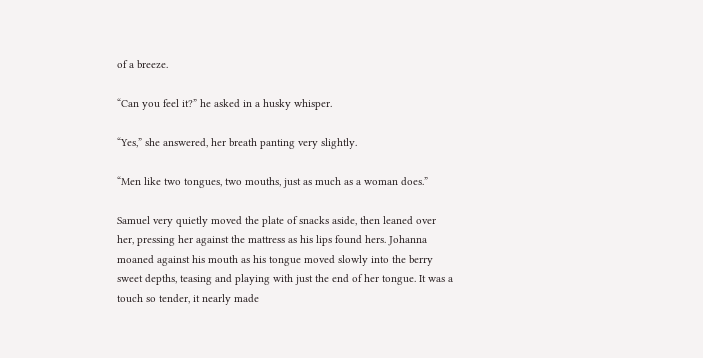of a breeze.

“Can you feel it?” he asked in a husky whisper.

“Yes,” she answered, her breath panting very slightly.

“Men like two tongues, two mouths, just as much as a woman does.”

Samuel very quietly moved the plate of snacks aside, then leaned over her, pressing her against the mattress as his lips found hers. Johanna moaned against his mouth as his tongue moved slowly into the berry sweet depths, teasing and playing with just the end of her tongue. It was a touch so tender, it nearly made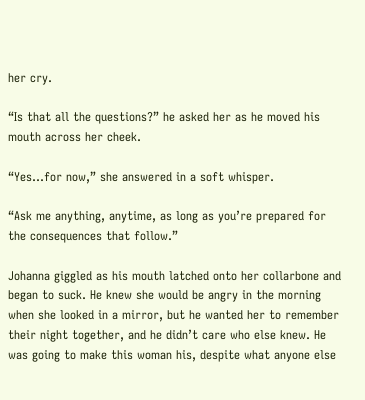her cry.

“Is that all the questions?” he asked her as he moved his mouth across her cheek.

“Yes…for now,” she answered in a soft whisper.

“Ask me anything, anytime, as long as you’re prepared for the consequences that follow.”

Johanna giggled as his mouth latched onto her collarbone and began to suck. He knew she would be angry in the morning when she looked in a mirror, but he wanted her to remember their night together, and he didn’t care who else knew. He was going to make this woman his, despite what anyone else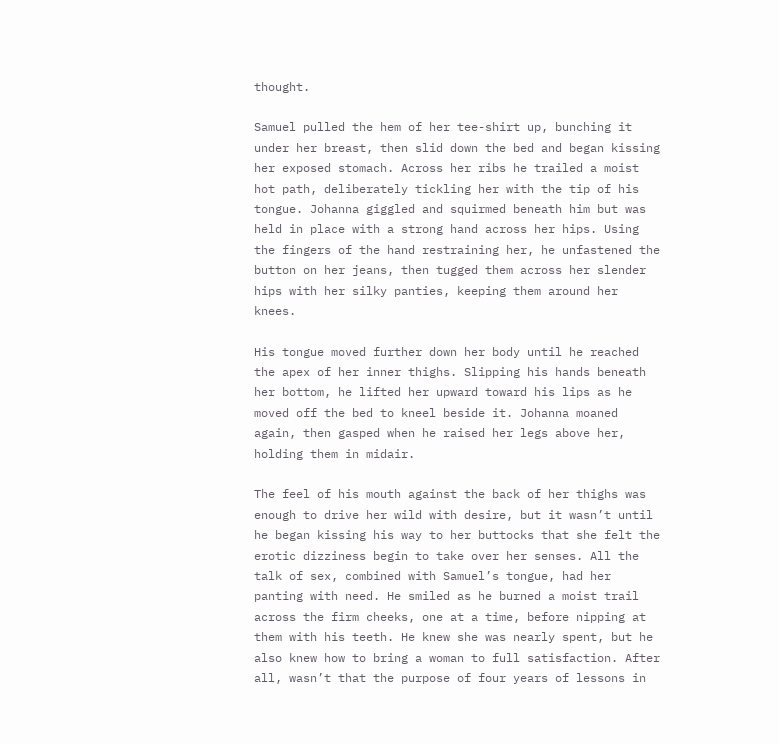thought.

Samuel pulled the hem of her tee-shirt up, bunching it under her breast, then slid down the bed and began kissing her exposed stomach. Across her ribs he trailed a moist hot path, deliberately tickling her with the tip of his tongue. Johanna giggled and squirmed beneath him but was held in place with a strong hand across her hips. Using the fingers of the hand restraining her, he unfastened the button on her jeans, then tugged them across her slender hips with her silky panties, keeping them around her knees.

His tongue moved further down her body until he reached the apex of her inner thighs. Slipping his hands beneath her bottom, he lifted her upward toward his lips as he moved off the bed to kneel beside it. Johanna moaned again, then gasped when he raised her legs above her, holding them in midair.

The feel of his mouth against the back of her thighs was enough to drive her wild with desire, but it wasn’t until he began kissing his way to her buttocks that she felt the erotic dizziness begin to take over her senses. All the talk of sex, combined with Samuel’s tongue, had her panting with need. He smiled as he burned a moist trail across the firm cheeks, one at a time, before nipping at them with his teeth. He knew she was nearly spent, but he also knew how to bring a woman to full satisfaction. After all, wasn’t that the purpose of four years of lessons in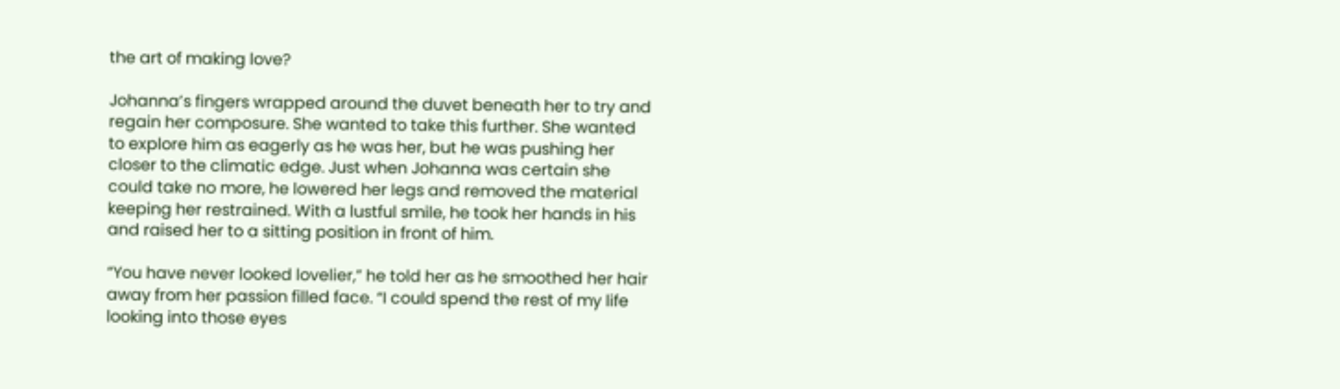the art of making love?

Johanna’s fingers wrapped around the duvet beneath her to try and regain her composure. She wanted to take this further. She wanted to explore him as eagerly as he was her, but he was pushing her closer to the climatic edge. Just when Johanna was certain she could take no more, he lowered her legs and removed the material keeping her restrained. With a lustful smile, he took her hands in his and raised her to a sitting position in front of him.

“You have never looked lovelier,” he told her as he smoothed her hair away from her passion filled face. “I could spend the rest of my life looking into those eyes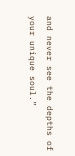and never see the depths of your unique soul.”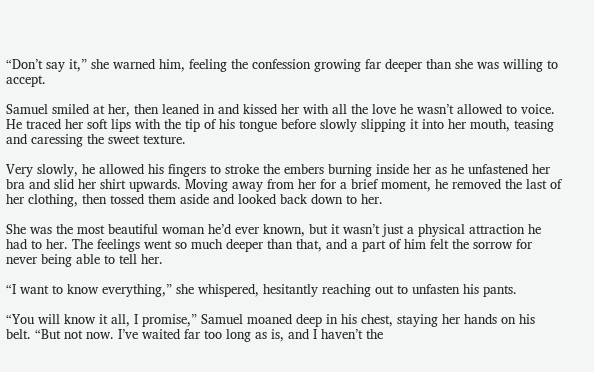“Don’t say it,” she warned him, feeling the confession growing far deeper than she was willing to accept.

Samuel smiled at her, then leaned in and kissed her with all the love he wasn’t allowed to voice. He traced her soft lips with the tip of his tongue before slowly slipping it into her mouth, teasing and caressing the sweet texture.

Very slowly, he allowed his fingers to stroke the embers burning inside her as he unfastened her bra and slid her shirt upwards. Moving away from her for a brief moment, he removed the last of her clothing, then tossed them aside and looked back down to her.

She was the most beautiful woman he’d ever known, but it wasn’t just a physical attraction he had to her. The feelings went so much deeper than that, and a part of him felt the sorrow for never being able to tell her.

“I want to know everything,” she whispered, hesitantly reaching out to unfasten his pants.

“You will know it all, I promise,” Samuel moaned deep in his chest, staying her hands on his belt. “But not now. I’ve waited far too long as is, and I haven’t the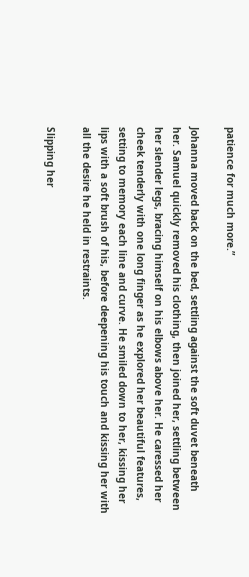patience for much more.”

Johanna moved back on the bed, settling against the soft duvet beneath her. Samuel quickly removed his clothing, then joined her, settling between her slender legs, bracing himself on his elbows above her. He caressed her cheek tenderly with one long finger as he explored her beautiful features, setting to memory each line and curve. He smiled down to her, kissing her lips with a soft brush of his, before deepening his touch and kissing her with all the desire he held in restraints.

Slipping her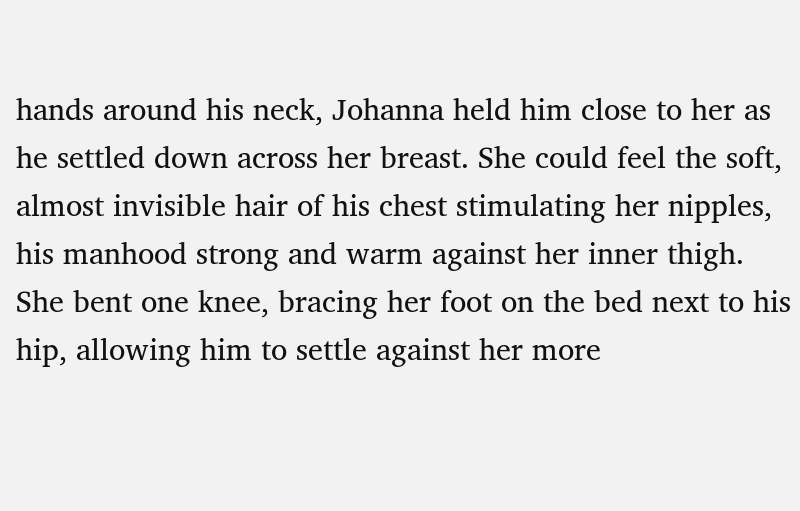hands around his neck, Johanna held him close to her as he settled down across her breast. She could feel the soft, almost invisible hair of his chest stimulating her nipples, his manhood strong and warm against her inner thigh. She bent one knee, bracing her foot on the bed next to his hip, allowing him to settle against her more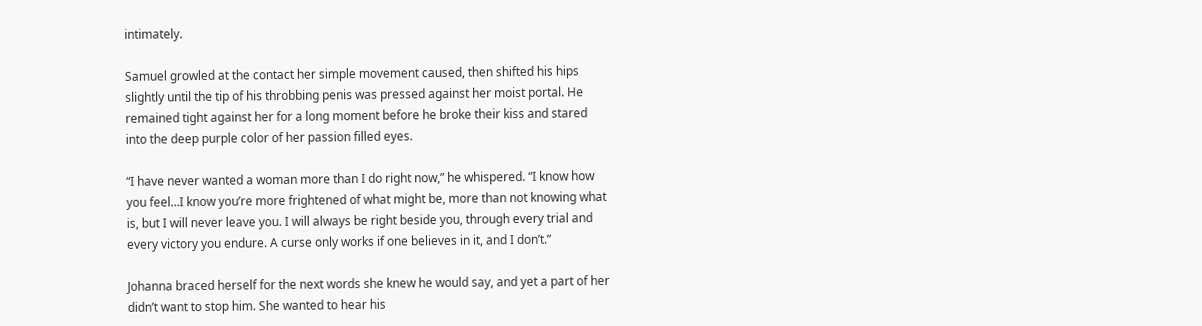intimately.

Samuel growled at the contact her simple movement caused, then shifted his hips slightly until the tip of his throbbing penis was pressed against her moist portal. He remained tight against her for a long moment before he broke their kiss and stared into the deep purple color of her passion filled eyes.

“I have never wanted a woman more than I do right now,” he whispered. “I know how you feel…I know you’re more frightened of what might be, more than not knowing what is, but I will never leave you. I will always be right beside you, through every trial and every victory you endure. A curse only works if one believes in it, and I don’t.”

Johanna braced herself for the next words she knew he would say, and yet a part of her didn’t want to stop him. She wanted to hear his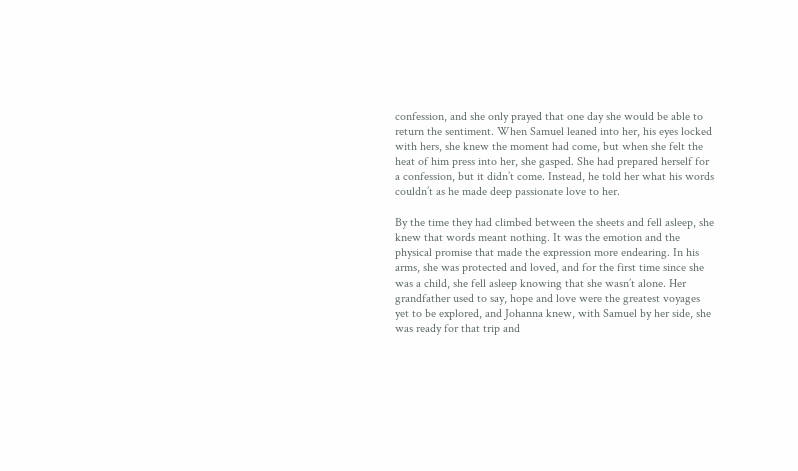confession, and she only prayed that one day she would be able to return the sentiment. When Samuel leaned into her, his eyes locked with hers, she knew the moment had come, but when she felt the heat of him press into her, she gasped. She had prepared herself for a confession, but it didn’t come. Instead, he told her what his words couldn’t as he made deep passionate love to her.

By the time they had climbed between the sheets and fell asleep, she knew that words meant nothing. It was the emotion and the physical promise that made the expression more endearing. In his arms, she was protected and loved, and for the first time since she was a child, she fell asleep knowing that she wasn’t alone. Her grandfather used to say, hope and love were the greatest voyages yet to be explored, and Johanna knew, with Samuel by her side, she was ready for that trip and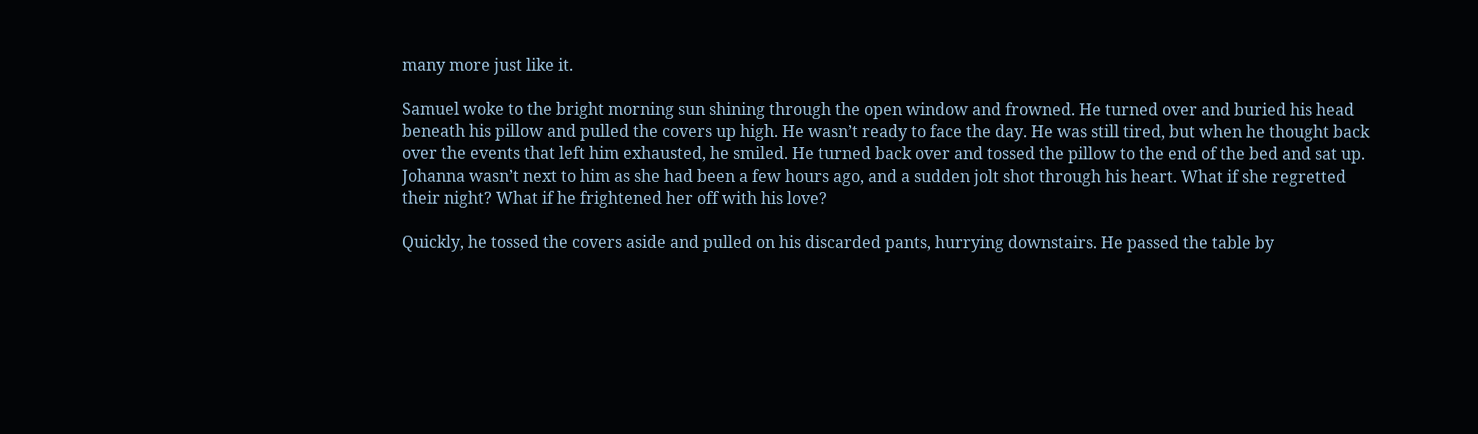many more just like it.

Samuel woke to the bright morning sun shining through the open window and frowned. He turned over and buried his head beneath his pillow and pulled the covers up high. He wasn’t ready to face the day. He was still tired, but when he thought back over the events that left him exhausted, he smiled. He turned back over and tossed the pillow to the end of the bed and sat up. Johanna wasn’t next to him as she had been a few hours ago, and a sudden jolt shot through his heart. What if she regretted their night? What if he frightened her off with his love?

Quickly, he tossed the covers aside and pulled on his discarded pants, hurrying downstairs. He passed the table by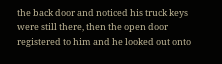the back door and noticed his truck keys were still there, then the open door registered to him and he looked out onto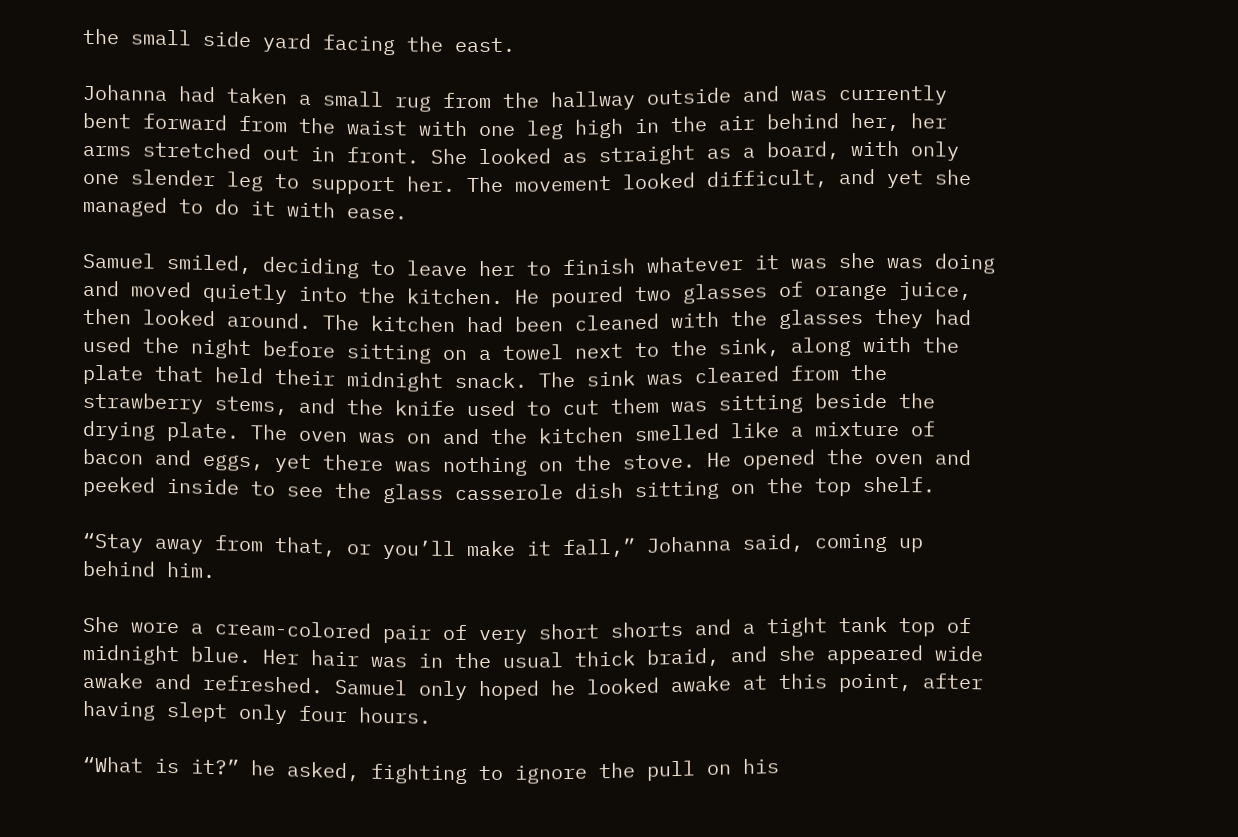the small side yard facing the east.

Johanna had taken a small rug from the hallway outside and was currently bent forward from the waist with one leg high in the air behind her, her arms stretched out in front. She looked as straight as a board, with only one slender leg to support her. The movement looked difficult, and yet she managed to do it with ease.

Samuel smiled, deciding to leave her to finish whatever it was she was doing and moved quietly into the kitchen. He poured two glasses of orange juice, then looked around. The kitchen had been cleaned with the glasses they had used the night before sitting on a towel next to the sink, along with the plate that held their midnight snack. The sink was cleared from the strawberry stems, and the knife used to cut them was sitting beside the drying plate. The oven was on and the kitchen smelled like a mixture of bacon and eggs, yet there was nothing on the stove. He opened the oven and peeked inside to see the glass casserole dish sitting on the top shelf.

“Stay away from that, or you’ll make it fall,” Johanna said, coming up behind him.

She wore a cream-colored pair of very short shorts and a tight tank top of midnight blue. Her hair was in the usual thick braid, and she appeared wide awake and refreshed. Samuel only hoped he looked awake at this point, after having slept only four hours.

“What is it?” he asked, fighting to ignore the pull on his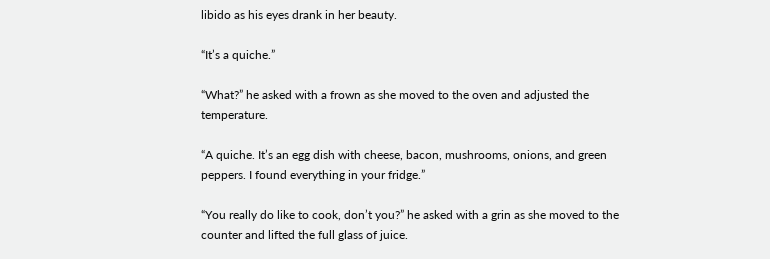libido as his eyes drank in her beauty.

“It’s a quiche.”

“What?” he asked with a frown as she moved to the oven and adjusted the temperature.

“A quiche. It’s an egg dish with cheese, bacon, mushrooms, onions, and green peppers. I found everything in your fridge.”

“You really do like to cook, don’t you?” he asked with a grin as she moved to the counter and lifted the full glass of juice.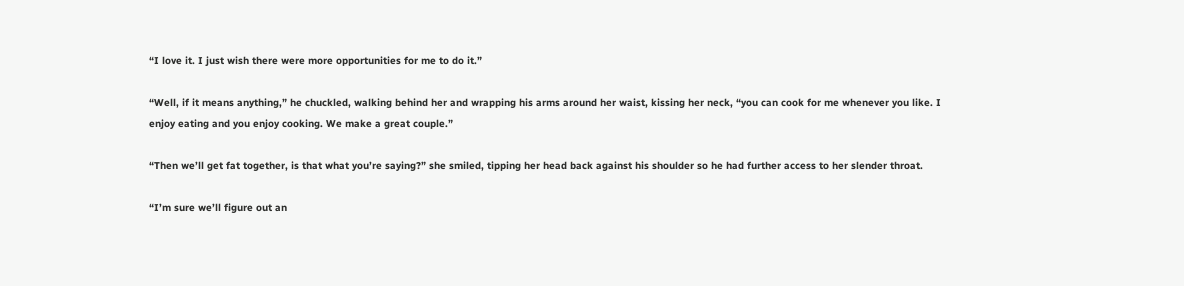“I love it. I just wish there were more opportunities for me to do it.”

“Well, if it means anything,” he chuckled, walking behind her and wrapping his arms around her waist, kissing her neck, “you can cook for me whenever you like. I enjoy eating and you enjoy cooking. We make a great couple.”

“Then we’ll get fat together, is that what you’re saying?” she smiled, tipping her head back against his shoulder so he had further access to her slender throat.

“I’m sure we’ll figure out an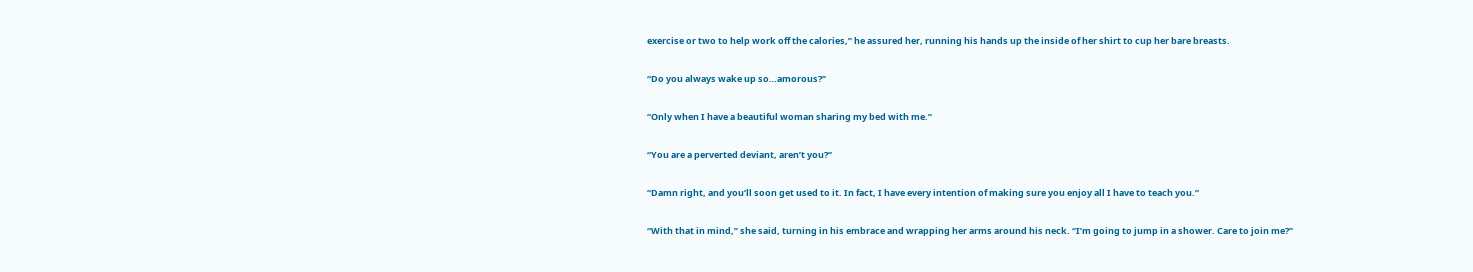exercise or two to help work off the calories,” he assured her, running his hands up the inside of her shirt to cup her bare breasts.

“Do you always wake up so…amorous?”

“Only when I have a beautiful woman sharing my bed with me.”

“You are a perverted deviant, aren’t you?”

“Damn right, and you’ll soon get used to it. In fact, I have every intention of making sure you enjoy all I have to teach you.”

“With that in mind,” she said, turning in his embrace and wrapping her arms around his neck. “I’m going to jump in a shower. Care to join me?”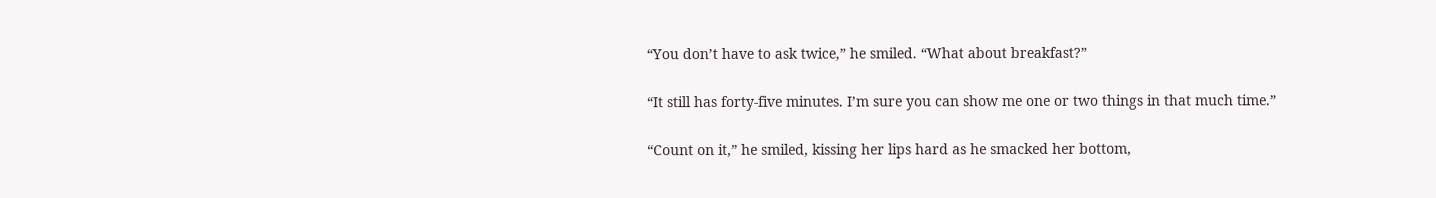“You don’t have to ask twice,” he smiled. “What about breakfast?”

“It still has forty-five minutes. I’m sure you can show me one or two things in that much time.”

“Count on it,” he smiled, kissing her lips hard as he smacked her bottom,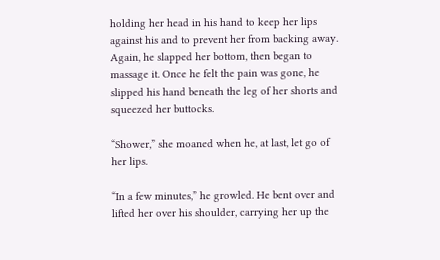holding her head in his hand to keep her lips against his and to prevent her from backing away. Again, he slapped her bottom, then began to massage it. Once he felt the pain was gone, he slipped his hand beneath the leg of her shorts and squeezed her buttocks.

“Shower,” she moaned when he, at last, let go of her lips.

“In a few minutes,” he growled. He bent over and lifted her over his shoulder, carrying her up the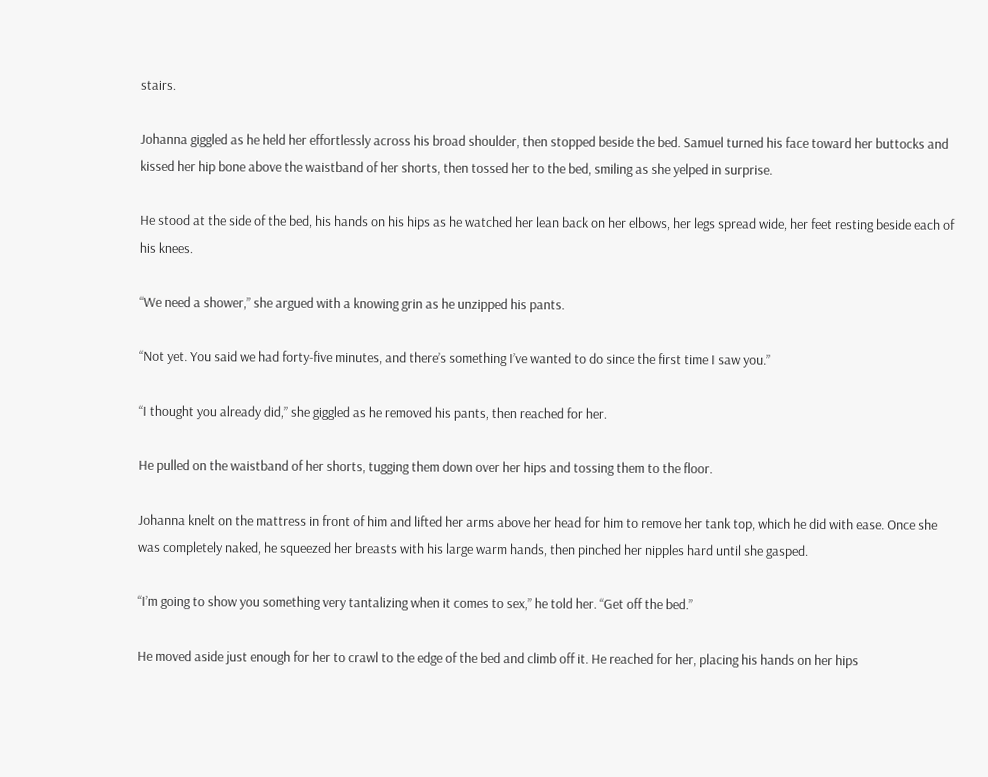stairs.

Johanna giggled as he held her effortlessly across his broad shoulder, then stopped beside the bed. Samuel turned his face toward her buttocks and kissed her hip bone above the waistband of her shorts, then tossed her to the bed, smiling as she yelped in surprise.

He stood at the side of the bed, his hands on his hips as he watched her lean back on her elbows, her legs spread wide, her feet resting beside each of his knees.

“We need a shower,” she argued with a knowing grin as he unzipped his pants.

“Not yet. You said we had forty-five minutes, and there’s something I’ve wanted to do since the first time I saw you.”

“I thought you already did,” she giggled as he removed his pants, then reached for her.

He pulled on the waistband of her shorts, tugging them down over her hips and tossing them to the floor.

Johanna knelt on the mattress in front of him and lifted her arms above her head for him to remove her tank top, which he did with ease. Once she was completely naked, he squeezed her breasts with his large warm hands, then pinched her nipples hard until she gasped.

“I’m going to show you something very tantalizing when it comes to sex,” he told her. “Get off the bed.”

He moved aside just enough for her to crawl to the edge of the bed and climb off it. He reached for her, placing his hands on her hips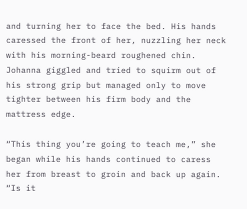and turning her to face the bed. His hands caressed the front of her, nuzzling her neck with his morning-beard roughened chin. Johanna giggled and tried to squirm out of his strong grip but managed only to move tighter between his firm body and the mattress edge.

“This thing you’re going to teach me,” she began while his hands continued to caress her from breast to groin and back up again. “Is it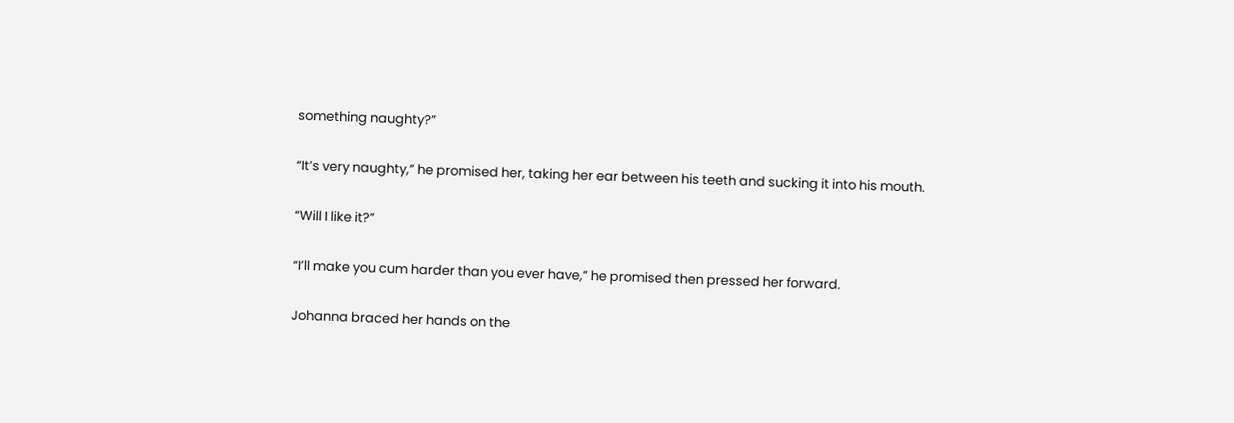something naughty?”

“It’s very naughty,” he promised her, taking her ear between his teeth and sucking it into his mouth.

“Will I like it?”

“I’ll make you cum harder than you ever have,” he promised then pressed her forward.

Johanna braced her hands on the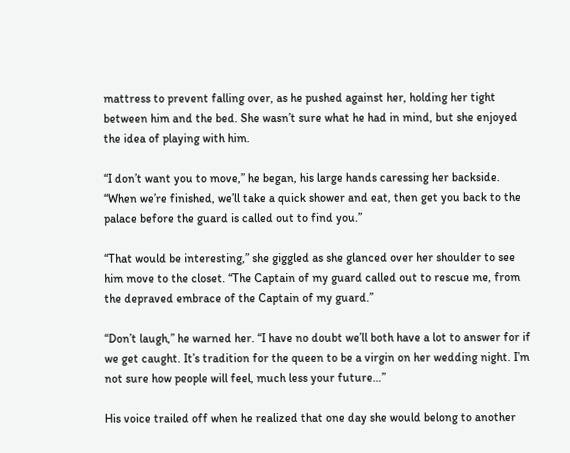mattress to prevent falling over, as he pushed against her, holding her tight between him and the bed. She wasn’t sure what he had in mind, but she enjoyed the idea of playing with him.

“I don’t want you to move,” he began, his large hands caressing her backside. “When we’re finished, we’ll take a quick shower and eat, then get you back to the palace before the guard is called out to find you.”

“That would be interesting,” she giggled as she glanced over her shoulder to see him move to the closet. “The Captain of my guard called out to rescue me, from the depraved embrace of the Captain of my guard.”

“Don’t laugh,” he warned her. “I have no doubt we’ll both have a lot to answer for if we get caught. It’s tradition for the queen to be a virgin on her wedding night. I’m not sure how people will feel, much less your future…”

His voice trailed off when he realized that one day she would belong to another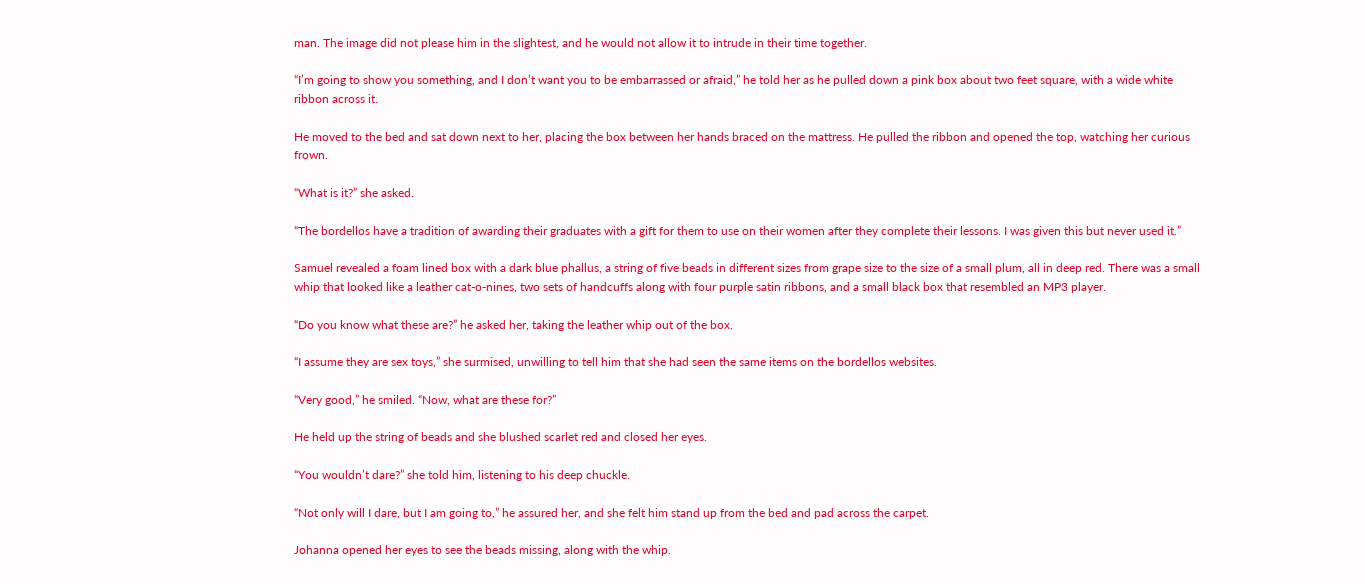man. The image did not please him in the slightest, and he would not allow it to intrude in their time together.

“I’m going to show you something, and I don’t want you to be embarrassed or afraid,” he told her as he pulled down a pink box about two feet square, with a wide white ribbon across it.

He moved to the bed and sat down next to her, placing the box between her hands braced on the mattress. He pulled the ribbon and opened the top, watching her curious frown.

“What is it?” she asked.

“The bordellos have a tradition of awarding their graduates with a gift for them to use on their women after they complete their lessons. I was given this but never used it.”

Samuel revealed a foam lined box with a dark blue phallus, a string of five beads in different sizes from grape size to the size of a small plum, all in deep red. There was a small whip that looked like a leather cat-o-nines, two sets of handcuffs along with four purple satin ribbons, and a small black box that resembled an MP3 player.

“Do you know what these are?” he asked her, taking the leather whip out of the box.

“I assume they are sex toys,” she surmised, unwilling to tell him that she had seen the same items on the bordellos websites.

“Very good,” he smiled. “Now, what are these for?”

He held up the string of beads and she blushed scarlet red and closed her eyes.

“You wouldn’t dare?” she told him, listening to his deep chuckle.

“Not only will I dare, but I am going to,” he assured her, and she felt him stand up from the bed and pad across the carpet.

Johanna opened her eyes to see the beads missing, along with the whip.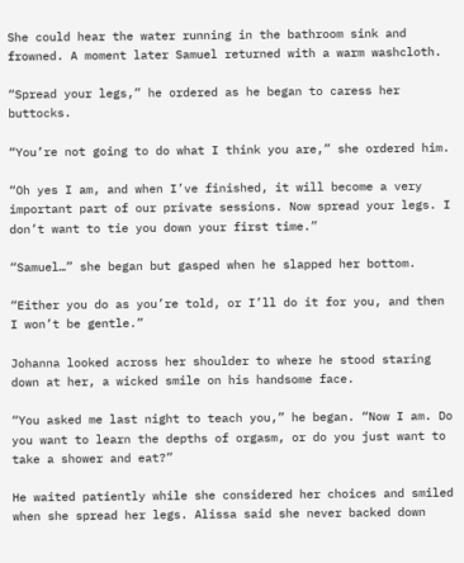She could hear the water running in the bathroom sink and frowned. A moment later Samuel returned with a warm washcloth.

“Spread your legs,” he ordered as he began to caress her buttocks.

“You’re not going to do what I think you are,” she ordered him.

“Oh yes I am, and when I’ve finished, it will become a very important part of our private sessions. Now spread your legs. I don’t want to tie you down your first time.”

“Samuel…” she began but gasped when he slapped her bottom.

“Either you do as you’re told, or I’ll do it for you, and then I won’t be gentle.”

Johanna looked across her shoulder to where he stood staring down at her, a wicked smile on his handsome face.

“You asked me last night to teach you,” he began. “Now I am. Do you want to learn the depths of orgasm, or do you just want to take a shower and eat?”

He waited patiently while she considered her choices and smiled when she spread her legs. Alissa said she never backed down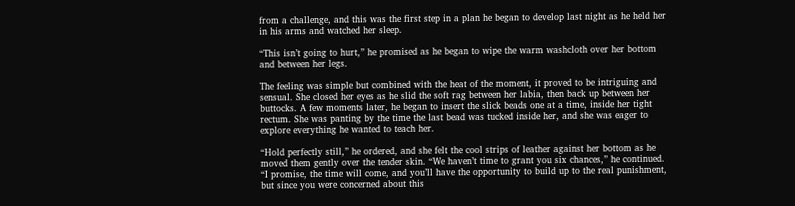from a challenge, and this was the first step in a plan he began to develop last night as he held her in his arms and watched her sleep.

“This isn’t going to hurt,” he promised as he began to wipe the warm washcloth over her bottom and between her legs.

The feeling was simple but combined with the heat of the moment, it proved to be intriguing and sensual. She closed her eyes as he slid the soft rag between her labia, then back up between her buttocks. A few moments later, he began to insert the slick beads one at a time, inside her tight rectum. She was panting by the time the last bead was tucked inside her, and she was eager to explore everything he wanted to teach her.

“Hold perfectly still,” he ordered, and she felt the cool strips of leather against her bottom as he moved them gently over the tender skin. “We haven’t time to grant you six chances,” he continued. “I promise, the time will come, and you’ll have the opportunity to build up to the real punishment, but since you were concerned about this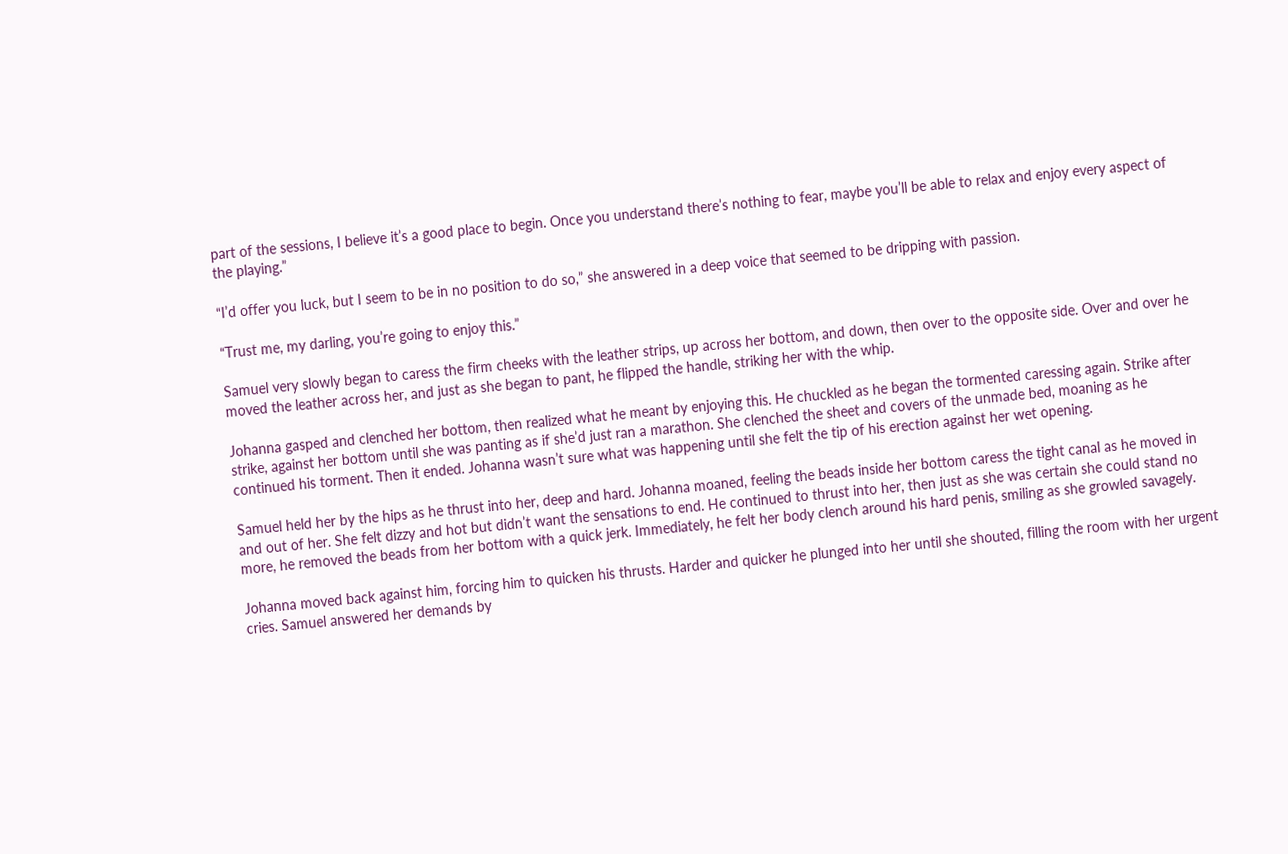part of the sessions, I believe it’s a good place to begin. Once you understand there’s nothing to fear, maybe you’ll be able to relax and enjoy every aspect of the playing.”

“I’d offer you luck, but I seem to be in no position to do so,” she answered in a deep voice that seemed to be dripping with passion.

“Trust me, my darling, you’re going to enjoy this.”

Samuel very slowly began to caress the firm cheeks with the leather strips, up across her bottom, and down, then over to the opposite side. Over and over he moved the leather across her, and just as she began to pant, he flipped the handle, striking her with the whip.

Johanna gasped and clenched her bottom, then realized what he meant by enjoying this. He chuckled as he began the tormented caressing again. Strike after strike, against her bottom until she was panting as if she’d just ran a marathon. She clenched the sheet and covers of the unmade bed, moaning as he continued his torment. Then it ended. Johanna wasn’t sure what was happening until she felt the tip of his erection against her wet opening.

Samuel held her by the hips as he thrust into her, deep and hard. Johanna moaned, feeling the beads inside her bottom caress the tight canal as he moved in and out of her. She felt dizzy and hot but didn’t want the sensations to end. He continued to thrust into her, then just as she was certain she could stand no more, he removed the beads from her bottom with a quick jerk. Immediately, he felt her body clench around his hard penis, smiling as she growled savagely.

Johanna moved back against him, forcing him to quicken his thrusts. Harder and quicker he plunged into her until she shouted, filling the room with her urgent cries. Samuel answered her demands by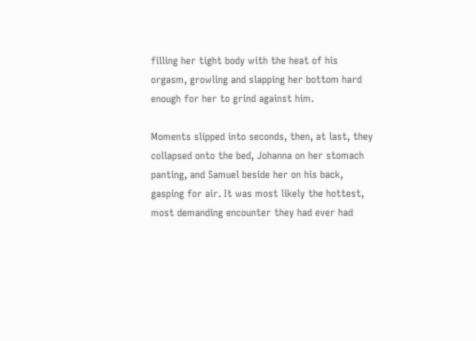filling her tight body with the heat of his orgasm, growling and slapping her bottom hard enough for her to grind against him.

Moments slipped into seconds, then, at last, they collapsed onto the bed, Johanna on her stomach panting, and Samuel beside her on his back, gasping for air. It was most likely the hottest, most demanding encounter they had ever had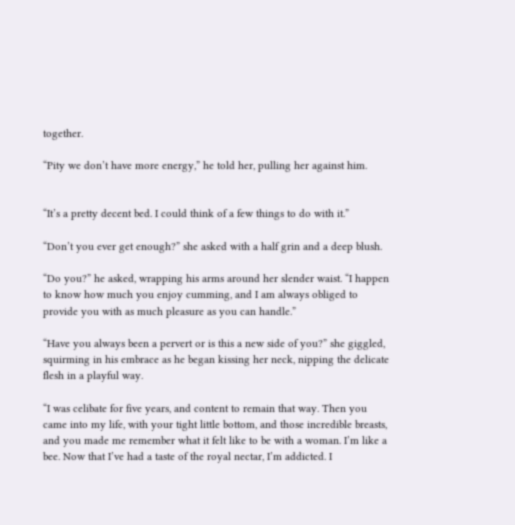together.

“Pity we don’t have more energy,” he told her, pulling her against him.


“It’s a pretty decent bed. I could think of a few things to do with it.”

“Don’t you ever get enough?” she asked with a half grin and a deep blush.

“Do you?” he asked, wrapping his arms around her slender waist. “I happen to know how much you enjoy cumming, and I am always obliged to provide you with as much pleasure as you can handle.”

“Have you always been a pervert or is this a new side of you?” she giggled, squirming in his embrace as he began kissing her neck, nipping the delicate flesh in a playful way.

“I was celibate for five years, and content to remain that way. Then you came into my life, with your tight little bottom, and those incredible breasts, and you made me remember what it felt like to be with a woman. I’m like a bee. Now that I’ve had a taste of the royal nectar, I’m addicted. I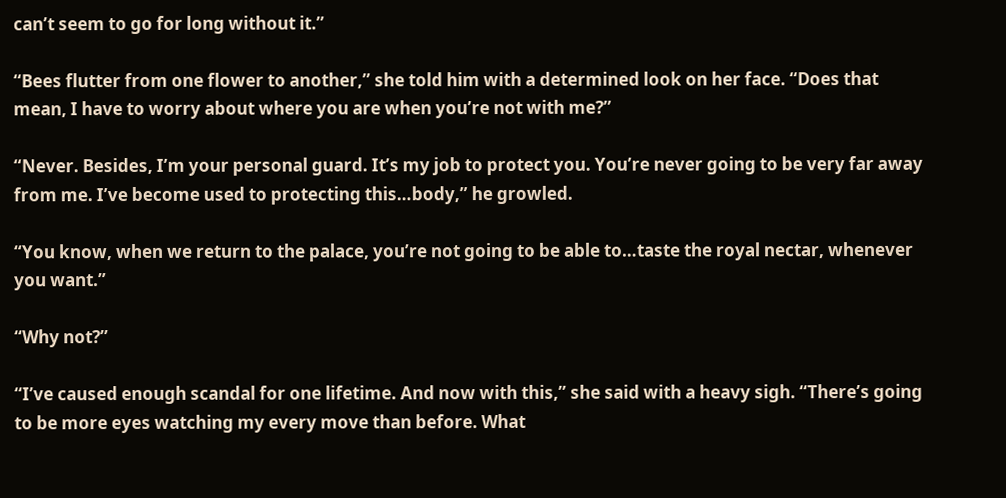can’t seem to go for long without it.”

“Bees flutter from one flower to another,” she told him with a determined look on her face. “Does that mean, I have to worry about where you are when you’re not with me?”

“Never. Besides, I’m your personal guard. It’s my job to protect you. You’re never going to be very far away from me. I’ve become used to protecting this…body,” he growled.

“You know, when we return to the palace, you’re not going to be able to…taste the royal nectar, whenever you want.”

“Why not?”

“I’ve caused enough scandal for one lifetime. And now with this,” she said with a heavy sigh. “There’s going to be more eyes watching my every move than before. What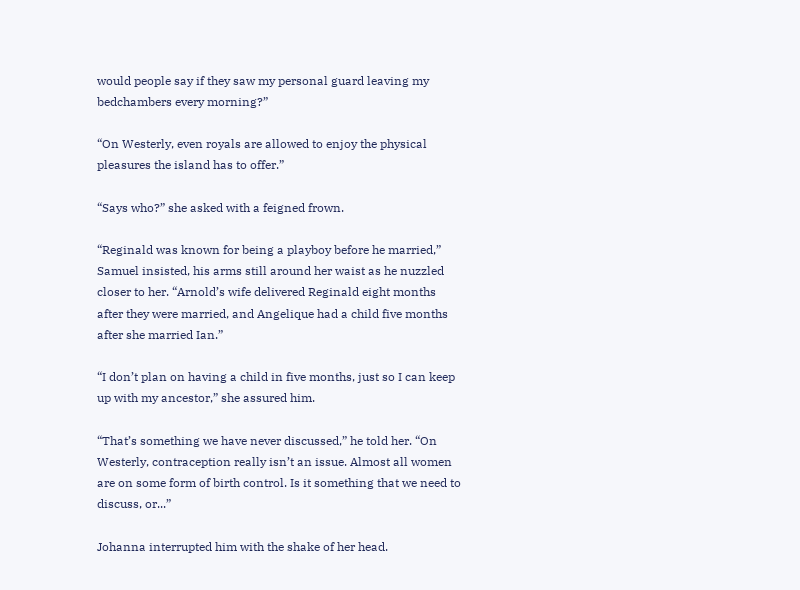would people say if they saw my personal guard leaving my bedchambers every morning?”

“On Westerly, even royals are allowed to enjoy the physical pleasures the island has to offer.”

“Says who?” she asked with a feigned frown.

“Reginald was known for being a playboy before he married,” Samuel insisted, his arms still around her waist as he nuzzled closer to her. “Arnold’s wife delivered Reginald eight months after they were married, and Angelique had a child five months after she married Ian.”

“I don’t plan on having a child in five months, just so I can keep up with my ancestor,” she assured him.

“That’s something we have never discussed,” he told her. “On Westerly, contraception really isn’t an issue. Almost all women are on some form of birth control. Is it something that we need to discuss, or...”

Johanna interrupted him with the shake of her head.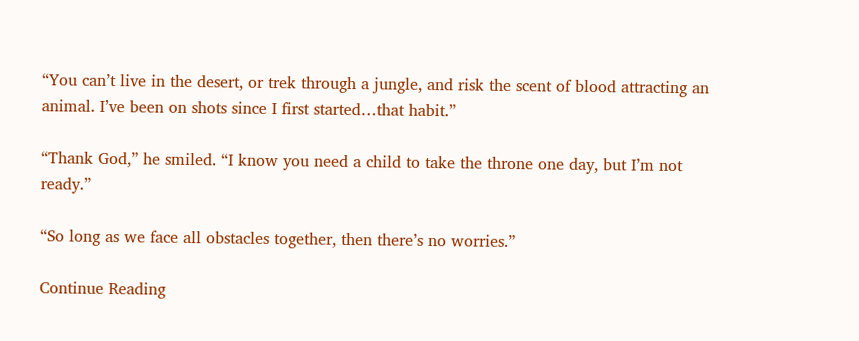“You can’t live in the desert, or trek through a jungle, and risk the scent of blood attracting an animal. I’ve been on shots since I first started…that habit.”

“Thank God,” he smiled. “I know you need a child to take the throne one day, but I’m not ready.”

“So long as we face all obstacles together, then there’s no worries.”

Continue Reading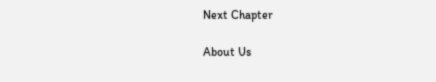Next Chapter

About Us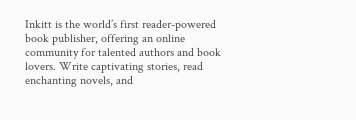Inkitt is the world’s first reader-powered book publisher, offering an online community for talented authors and book lovers. Write captivating stories, read enchanting novels, and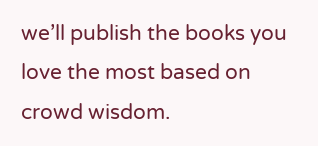we’ll publish the books you love the most based on crowd wisdom.